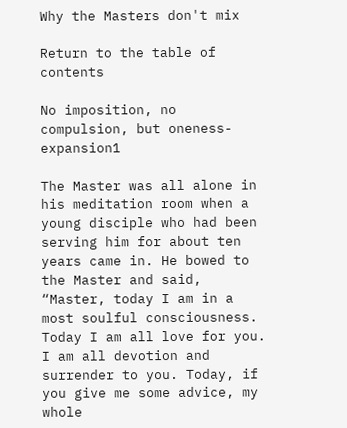Why the Masters don't mix

Return to the table of contents

No imposition, no compulsion, but oneness-expansion1

The Master was all alone in his meditation room when a young disciple who had been serving him for about ten years came in. He bowed to the Master and said, “Master, today I am in a most soulful consciousness. Today I am all love for you. I am all devotion and surrender to you. Today, if you give me some advice, my whole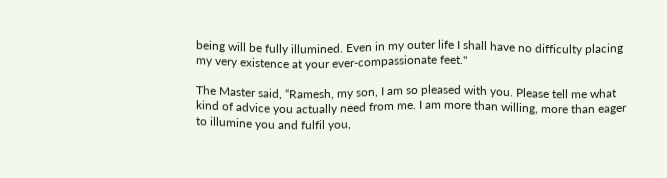being will be fully illumined. Even in my outer life I shall have no difficulty placing my very existence at your ever-compassionate feet."

The Master said, “Ramesh, my son, I am so pleased with you. Please tell me what kind of advice you actually need from me. I am more than willing, more than eager to illumine you and fulfil you,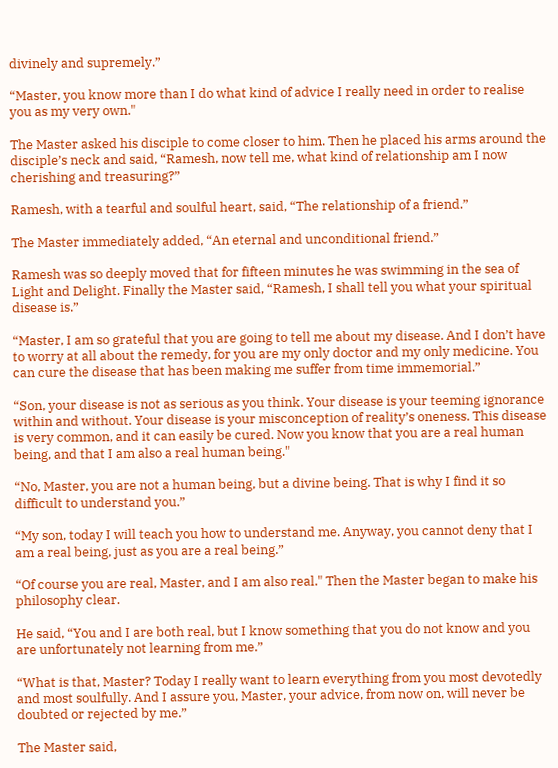divinely and supremely.”

“Master, you know more than I do what kind of advice I really need in order to realise you as my very own."

The Master asked his disciple to come closer to him. Then he placed his arms around the disciple’s neck and said, “Ramesh, now tell me, what kind of relationship am I now cherishing and treasuring?”

Ramesh, with a tearful and soulful heart, said, “The relationship of a friend.”

The Master immediately added, “An eternal and unconditional friend.”

Ramesh was so deeply moved that for fifteen minutes he was swimming in the sea of Light and Delight. Finally the Master said, “Ramesh, I shall tell you what your spiritual disease is.”

“Master, I am so grateful that you are going to tell me about my disease. And I don’t have to worry at all about the remedy, for you are my only doctor and my only medicine. You can cure the disease that has been making me suffer from time immemorial.”

“Son, your disease is not as serious as you think. Your disease is your teeming ignorance within and without. Your disease is your misconception of reality’s oneness. This disease is very common, and it can easily be cured. Now you know that you are a real human being, and that I am also a real human being."

“No, Master, you are not a human being, but a divine being. That is why I find it so difficult to understand you.”

“My son, today I will teach you how to understand me. Anyway, you cannot deny that I am a real being, just as you are a real being.”

“Of course you are real, Master, and I am also real." Then the Master began to make his philosophy clear.

He said, “You and I are both real, but I know something that you do not know and you are unfortunately not learning from me.”

“What is that, Master? Today I really want to learn everything from you most devotedly and most soulfully. And I assure you, Master, your advice, from now on, will never be doubted or rejected by me.”

The Master said,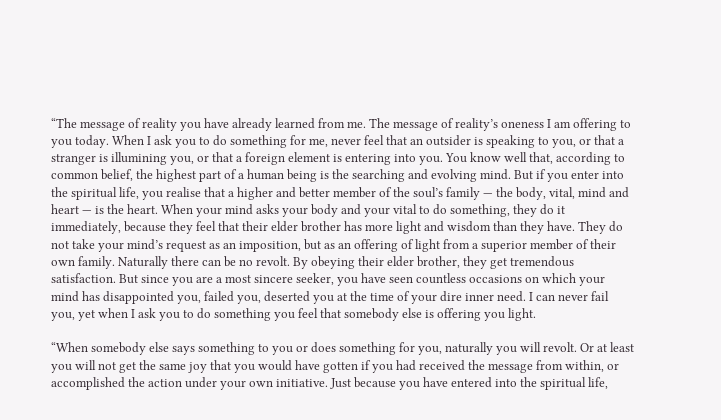“The message of reality you have already learned from me. The message of reality’s oneness I am offering to you today. When I ask you to do something for me, never feel that an outsider is speaking to you, or that a stranger is illumining you, or that a foreign element is entering into you. You know well that, according to common belief, the highest part of a human being is the searching and evolving mind. But if you enter into the spiritual life, you realise that a higher and better member of the soul’s family — the body, vital, mind and heart — is the heart. When your mind asks your body and your vital to do something, they do it immediately, because they feel that their elder brother has more light and wisdom than they have. They do not take your mind’s request as an imposition, but as an offering of light from a superior member of their own family. Naturally there can be no revolt. By obeying their elder brother, they get tremendous satisfaction. But since you are a most sincere seeker, you have seen countless occasions on which your mind has disappointed you, failed you, deserted you at the time of your dire inner need. I can never fail you, yet when I ask you to do something you feel that somebody else is offering you light.

“When somebody else says something to you or does something for you, naturally you will revolt. Or at least you will not get the same joy that you would have gotten if you had received the message from within, or accomplished the action under your own initiative. Just because you have entered into the spiritual life,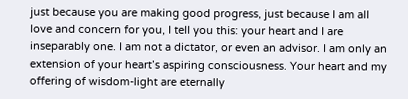just because you are making good progress, just because I am all love and concern for you, I tell you this: your heart and I are inseparably one. I am not a dictator, or even an advisor. I am only an extension of your heart’s aspiring consciousness. Your heart and my offering of wisdom-light are eternally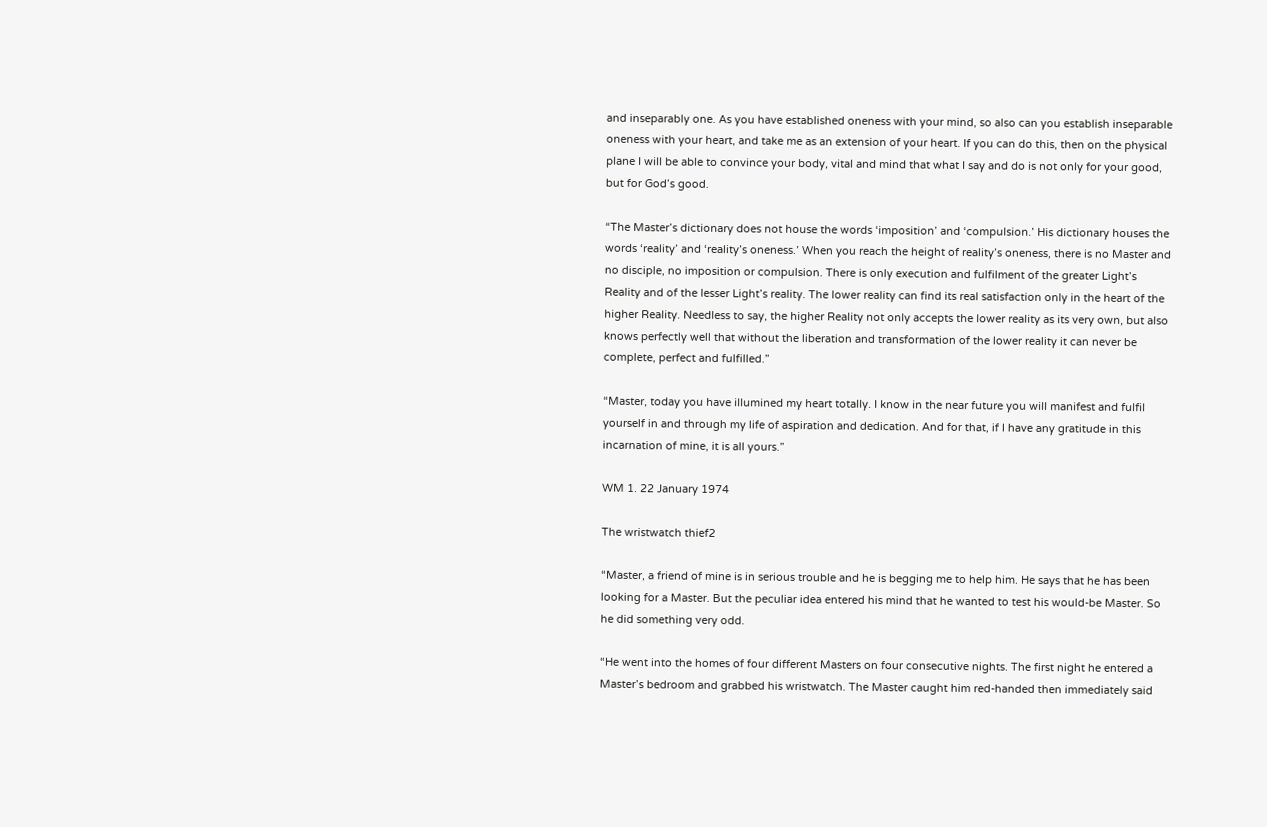and inseparably one. As you have established oneness with your mind, so also can you establish inseparable oneness with your heart, and take me as an extension of your heart. If you can do this, then on the physical plane I will be able to convince your body, vital and mind that what I say and do is not only for your good, but for God’s good.

“The Master’s dictionary does not house the words ‘imposition’ and ‘compulsion.’ His dictionary houses the words ‘reality’ and ‘reality’s oneness.’ When you reach the height of reality’s oneness, there is no Master and no disciple, no imposition or compulsion. There is only execution and fulfilment of the greater Light’s Reality and of the lesser Light’s reality. The lower reality can find its real satisfaction only in the heart of the higher Reality. Needless to say, the higher Reality not only accepts the lower reality as its very own, but also knows perfectly well that without the liberation and transformation of the lower reality it can never be complete, perfect and fulfilled.”

“Master, today you have illumined my heart totally. I know in the near future you will manifest and fulfil yourself in and through my life of aspiration and dedication. And for that, if I have any gratitude in this incarnation of mine, it is all yours.”

WM 1. 22 January 1974

The wristwatch thief2

“Master, a friend of mine is in serious trouble and he is begging me to help him. He says that he has been looking for a Master. But the peculiar idea entered his mind that he wanted to test his would-be Master. So he did something very odd.

“He went into the homes of four different Masters on four consecutive nights. The first night he entered a Master’s bedroom and grabbed his wristwatch. The Master caught him red-handed then immediately said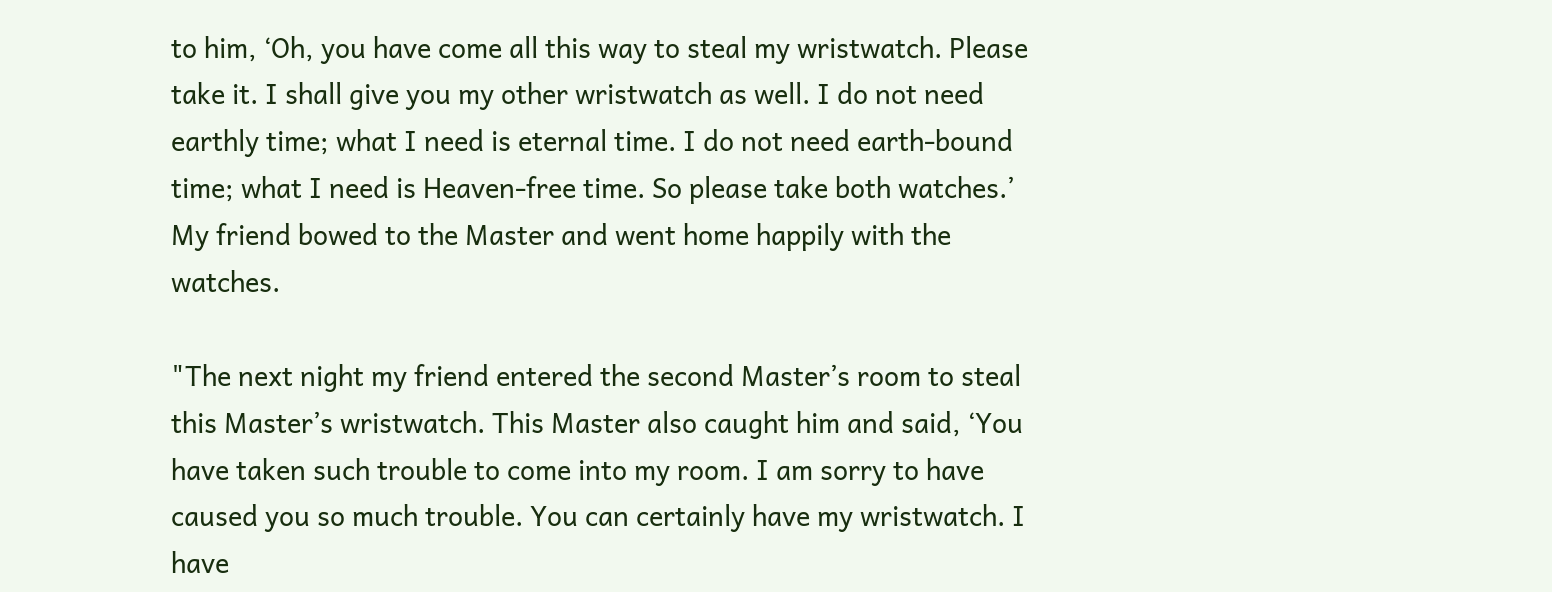to him, ‘Oh, you have come all this way to steal my wristwatch. Please take it. I shall give you my other wristwatch as well. I do not need earthly time; what I need is eternal time. I do not need earth-bound time; what I need is Heaven-free time. So please take both watches.’ My friend bowed to the Master and went home happily with the watches.

"The next night my friend entered the second Master’s room to steal this Master’s wristwatch. This Master also caught him and said, ‘You have taken such trouble to come into my room. I am sorry to have caused you so much trouble. You can certainly have my wristwatch. I have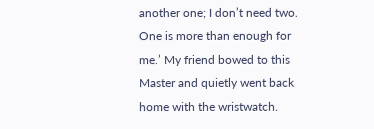another one; I don’t need two. One is more than enough for me.’ My friend bowed to this Master and quietly went back home with the wristwatch.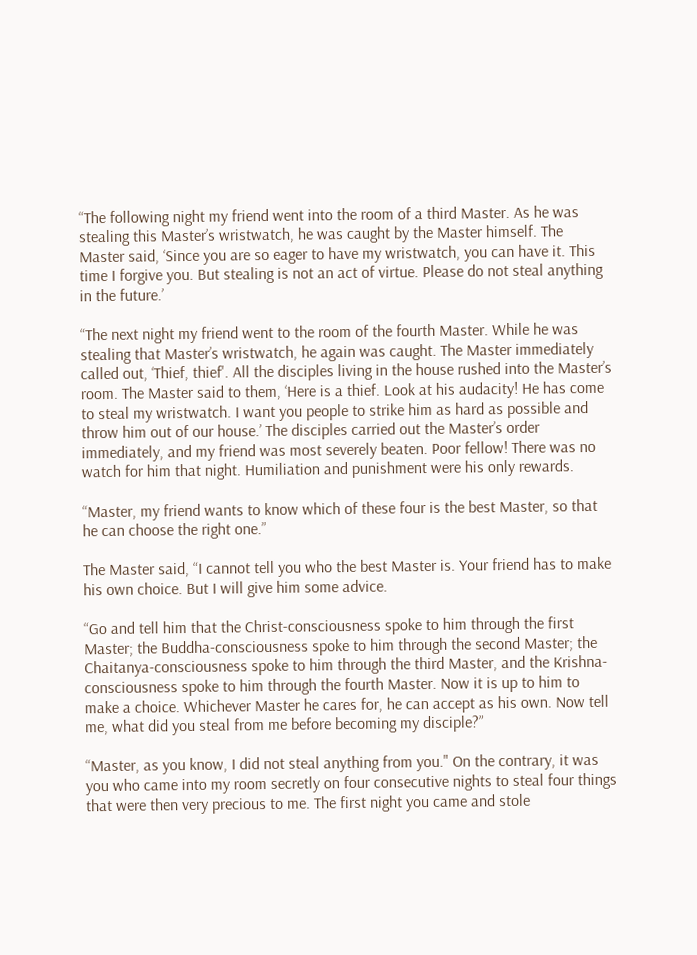“The following night my friend went into the room of a third Master. As he was stealing this Master’s wristwatch, he was caught by the Master himself. The Master said, ‘Since you are so eager to have my wristwatch, you can have it. This time I forgive you. But stealing is not an act of virtue. Please do not steal anything in the future.’

“The next night my friend went to the room of the fourth Master. While he was stealing that Master’s wristwatch, he again was caught. The Master immediately called out, ‘Thief, thief'. All the disciples living in the house rushed into the Master’s room. The Master said to them, ‘Here is a thief. Look at his audacity! He has come to steal my wristwatch. I want you people to strike him as hard as possible and throw him out of our house.’ The disciples carried out the Master’s order immediately, and my friend was most severely beaten. Poor fellow! There was no watch for him that night. Humiliation and punishment were his only rewards.

“Master, my friend wants to know which of these four is the best Master, so that he can choose the right one.”

The Master said, “I cannot tell you who the best Master is. Your friend has to make his own choice. But I will give him some advice.

“Go and tell him that the Christ-consciousness spoke to him through the first Master; the Buddha-consciousness spoke to him through the second Master; the Chaitanya-consciousness spoke to him through the third Master, and the Krishna-consciousness spoke to him through the fourth Master. Now it is up to him to make a choice. Whichever Master he cares for, he can accept as his own. Now tell me, what did you steal from me before becoming my disciple?”

“Master, as you know, I did not steal anything from you." On the contrary, it was you who came into my room secretly on four consecutive nights to steal four things that were then very precious to me. The first night you came and stole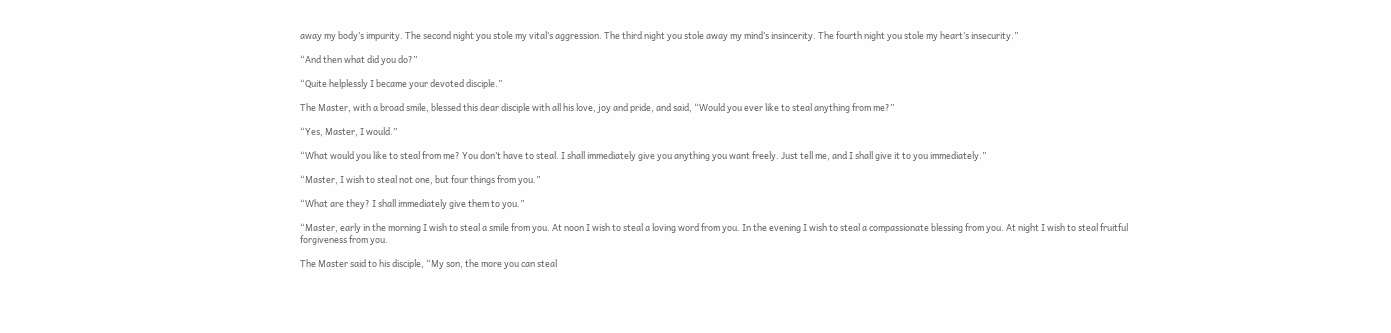away my body’s impurity. The second night you stole my vital’s aggression. The third night you stole away my mind’s insincerity. The fourth night you stole my heart’s insecurity.”

“And then what did you do?”

“Quite helplessly I became your devoted disciple.”

The Master, with a broad smile, blessed this dear disciple with all his love, joy and pride, and said, “Would you ever like to steal anything from me?”

“Yes, Master, I would.”

“What would you like to steal from me? You don’t have to steal. I shall immediately give you anything you want freely. Just tell me, and I shall give it to you immediately.”

“Master, I wish to steal not one, but four things from you.”

“What are they? I shall immediately give them to you.”

“Master, early in the morning I wish to steal a smile from you. At noon I wish to steal a loving word from you. In the evening I wish to steal a compassionate blessing from you. At night I wish to steal fruitful forgiveness from you.

The Master said to his disciple, “My son, the more you can steal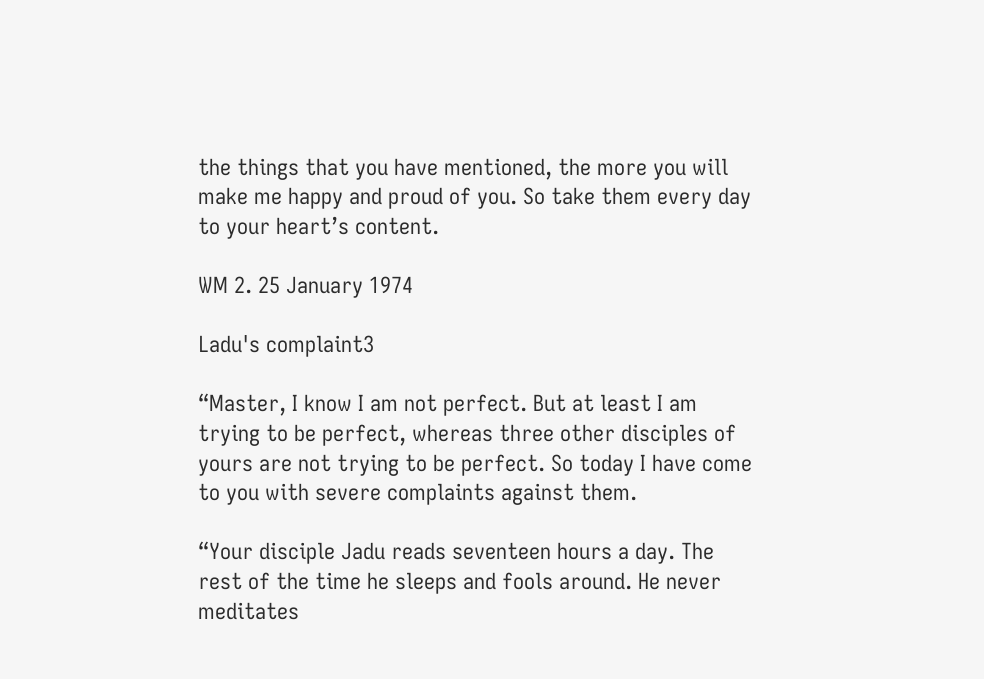the things that you have mentioned, the more you will make me happy and proud of you. So take them every day to your heart’s content.

WM 2. 25 January 1974

Ladu's complaint3

“Master, I know I am not perfect. But at least I am trying to be perfect, whereas three other disciples of yours are not trying to be perfect. So today I have come to you with severe complaints against them.

“Your disciple Jadu reads seventeen hours a day. The rest of the time he sleeps and fools around. He never meditates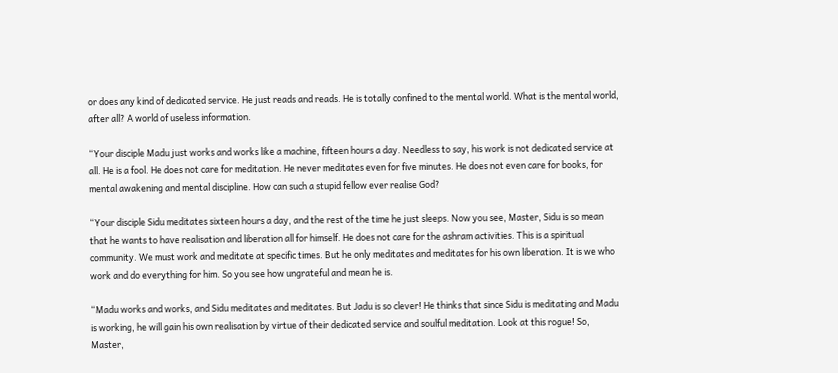or does any kind of dedicated service. He just reads and reads. He is totally confined to the mental world. What is the mental world, after all? A world of useless information.

“Your disciple Madu just works and works like a machine, fifteen hours a day. Needless to say, his work is not dedicated service at all. He is a fool. He does not care for meditation. He never meditates even for five minutes. He does not even care for books, for mental awakening and mental discipline. How can such a stupid fellow ever realise God?

“Your disciple Sidu meditates sixteen hours a day, and the rest of the time he just sleeps. Now you see, Master, Sidu is so mean that he wants to have realisation and liberation all for himself. He does not care for the ashram activities. This is a spiritual community. We must work and meditate at specific times. But he only meditates and meditates for his own liberation. It is we who work and do everything for him. So you see how ungrateful and mean he is.

“Madu works and works, and Sidu meditates and meditates. But Jadu is so clever! He thinks that since Sidu is meditating and Madu is working, he will gain his own realisation by virtue of their dedicated service and soulful meditation. Look at this rogue! So, Master,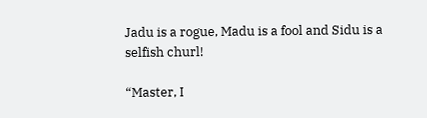Jadu is a rogue, Madu is a fool and Sidu is a selfish churl!

“Master, I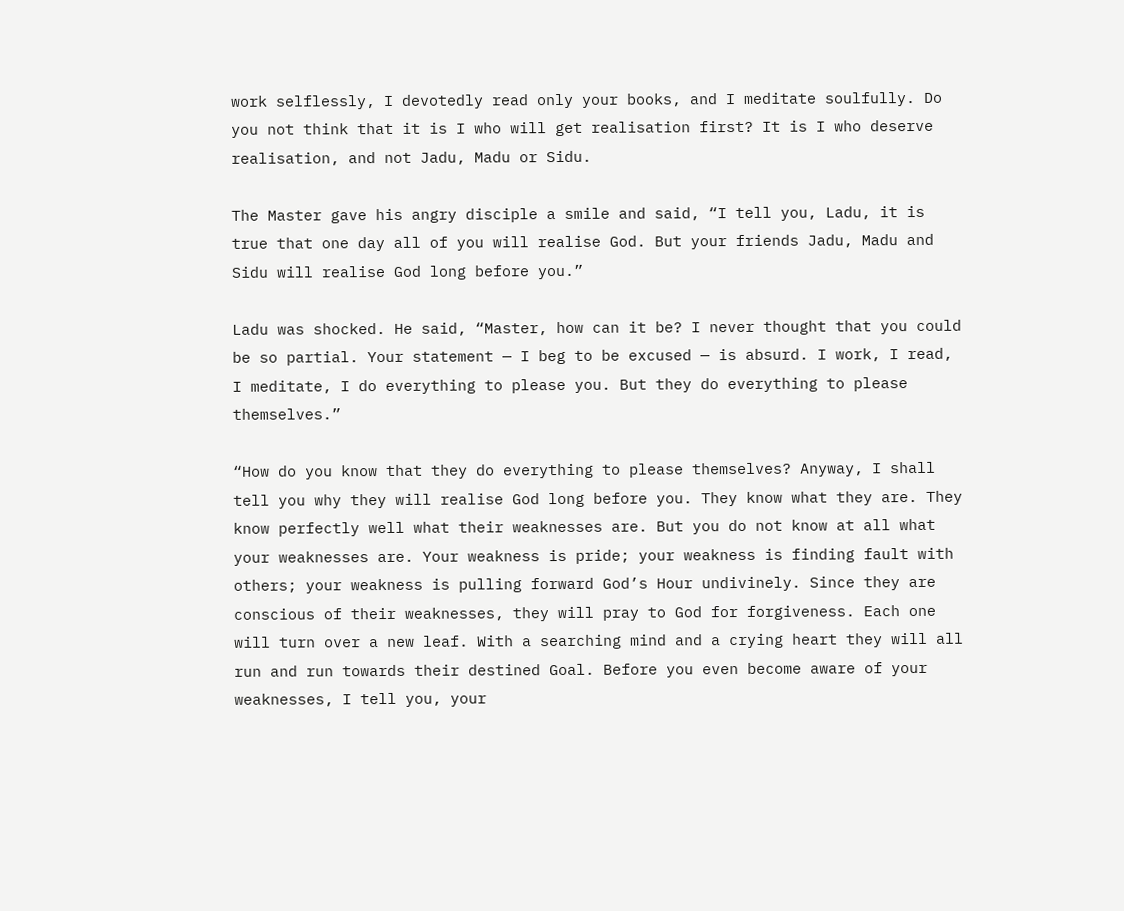work selflessly, I devotedly read only your books, and I meditate soulfully. Do you not think that it is I who will get realisation first? It is I who deserve realisation, and not Jadu, Madu or Sidu.

The Master gave his angry disciple a smile and said, “I tell you, Ladu, it is true that one day all of you will realise God. But your friends Jadu, Madu and Sidu will realise God long before you.”

Ladu was shocked. He said, “Master, how can it be? I never thought that you could be so partial. Your statement — I beg to be excused — is absurd. I work, I read, I meditate, I do everything to please you. But they do everything to please themselves.”

“How do you know that they do everything to please themselves? Anyway, I shall tell you why they will realise God long before you. They know what they are. They know perfectly well what their weaknesses are. But you do not know at all what your weaknesses are. Your weakness is pride; your weakness is finding fault with others; your weakness is pulling forward God’s Hour undivinely. Since they are conscious of their weaknesses, they will pray to God for forgiveness. Each one will turn over a new leaf. With a searching mind and a crying heart they will all run and run towards their destined Goal. Before you even become aware of your weaknesses, I tell you, your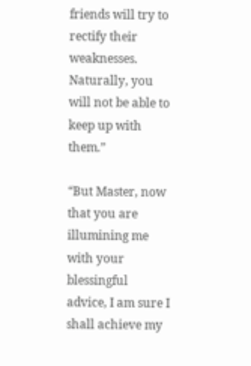friends will try to rectify their weaknesses. Naturally, you will not be able to keep up with them.”

“But Master, now that you are illumining me with your blessingful advice, I am sure I shall achieve my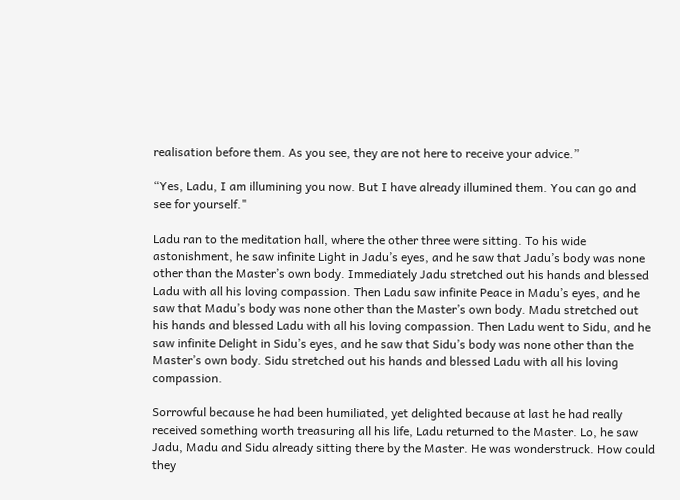realisation before them. As you see, they are not here to receive your advice.”

“Yes, Ladu, I am illumining you now. But I have already illumined them. You can go and see for yourself."

Ladu ran to the meditation hall, where the other three were sitting. To his wide astonishment, he saw infinite Light in Jadu’s eyes, and he saw that Jadu’s body was none other than the Master’s own body. Immediately Jadu stretched out his hands and blessed Ladu with all his loving compassion. Then Ladu saw infinite Peace in Madu’s eyes, and he saw that Madu’s body was none other than the Master’s own body. Madu stretched out his hands and blessed Ladu with all his loving compassion. Then Ladu went to Sidu, and he saw infinite Delight in Sidu’s eyes, and he saw that Sidu’s body was none other than the Master’s own body. Sidu stretched out his hands and blessed Ladu with all his loving compassion.

Sorrowful because he had been humiliated, yet delighted because at last he had really received something worth treasuring all his life, Ladu returned to the Master. Lo, he saw Jadu, Madu and Sidu already sitting there by the Master. He was wonderstruck. How could they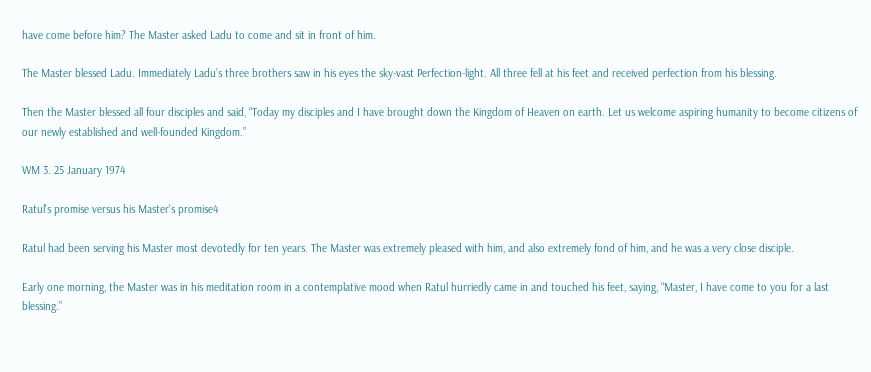have come before him? The Master asked Ladu to come and sit in front of him.

The Master blessed Ladu. Immediately Ladu’s three brothers saw in his eyes the sky-vast Perfection-light. All three fell at his feet and received perfection from his blessing.

Then the Master blessed all four disciples and said, “Today my disciples and I have brought down the Kingdom of Heaven on earth. Let us welcome aspiring humanity to become citizens of our newly established and well-founded Kingdom.”

WM 3. 25 January 1974

Ratul's promise versus his Master's promise4

Ratul had been serving his Master most devotedly for ten years. The Master was extremely pleased with him, and also extremely fond of him, and he was a very close disciple.

Early one morning, the Master was in his meditation room in a contemplative mood when Ratul hurriedly came in and touched his feet, saying, “Master, I have come to you for a last blessing.”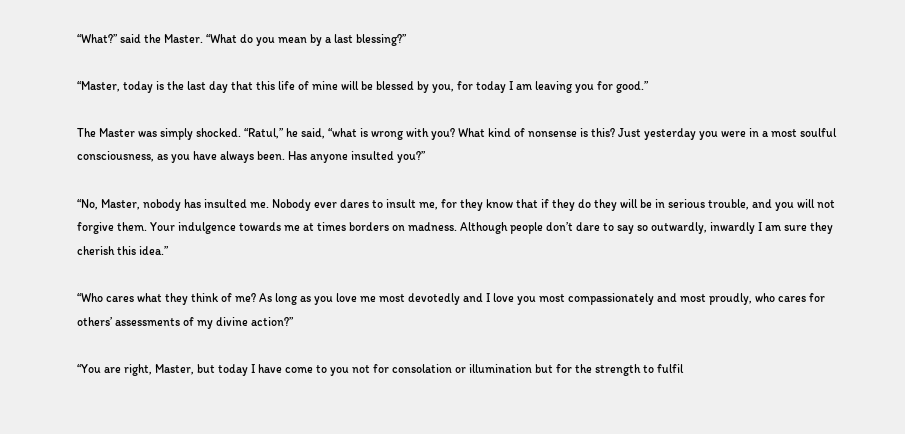“What?” said the Master. “What do you mean by a last blessing?”

“Master, today is the last day that this life of mine will be blessed by you, for today I am leaving you for good.”

The Master was simply shocked. “Ratul,” he said, “what is wrong with you? What kind of nonsense is this? Just yesterday you were in a most soulful consciousness, as you have always been. Has anyone insulted you?”

“No, Master, nobody has insulted me. Nobody ever dares to insult me, for they know that if they do they will be in serious trouble, and you will not forgive them. Your indulgence towards me at times borders on madness. Although people don’t dare to say so outwardly, inwardly I am sure they cherish this idea.”

“Who cares what they think of me? As long as you love me most devotedly and I love you most compassionately and most proudly, who cares for others’ assessments of my divine action?”

“You are right, Master, but today I have come to you not for consolation or illumination but for the strength to fulfil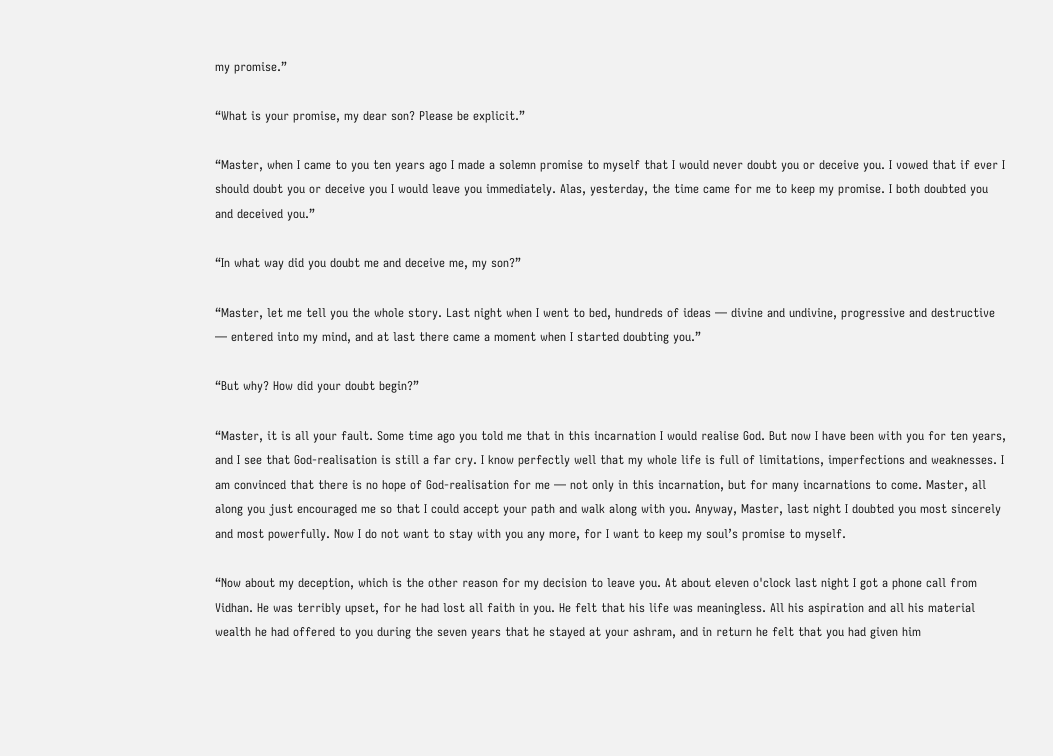my promise.”

“What is your promise, my dear son? Please be explicit.”

“Master, when I came to you ten years ago I made a solemn promise to myself that I would never doubt you or deceive you. I vowed that if ever I should doubt you or deceive you I would leave you immediately. Alas, yesterday, the time came for me to keep my promise. I both doubted you and deceived you.”

“In what way did you doubt me and deceive me, my son?”

“Master, let me tell you the whole story. Last night when I went to bed, hundreds of ideas — divine and undivine, progressive and destructive — entered into my mind, and at last there came a moment when I started doubting you.”

“But why? How did your doubt begin?”

“Master, it is all your fault. Some time ago you told me that in this incarnation I would realise God. But now I have been with you for ten years, and I see that God-realisation is still a far cry. I know perfectly well that my whole life is full of limitations, imperfections and weaknesses. I am convinced that there is no hope of God-realisation for me — not only in this incarnation, but for many incarnations to come. Master, all along you just encouraged me so that I could accept your path and walk along with you. Anyway, Master, last night I doubted you most sincerely and most powerfully. Now I do not want to stay with you any more, for I want to keep my soul’s promise to myself.

“Now about my deception, which is the other reason for my decision to leave you. At about eleven o'clock last night I got a phone call from Vidhan. He was terribly upset, for he had lost all faith in you. He felt that his life was meaningless. All his aspiration and all his material wealth he had offered to you during the seven years that he stayed at your ashram, and in return he felt that you had given him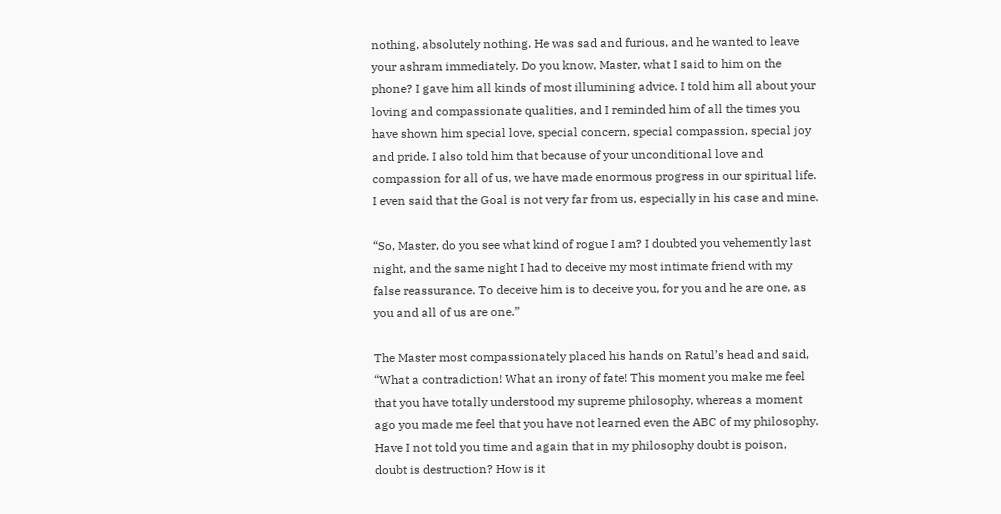nothing, absolutely nothing. He was sad and furious, and he wanted to leave your ashram immediately. Do you know, Master, what I said to him on the phone? I gave him all kinds of most illumining advice. I told him all about your loving and compassionate qualities, and I reminded him of all the times you have shown him special love, special concern, special compassion, special joy and pride. I also told him that because of your unconditional love and compassion for all of us, we have made enormous progress in our spiritual life. I even said that the Goal is not very far from us, especially in his case and mine.

“So, Master, do you see what kind of rogue I am? I doubted you vehemently last night, and the same night I had to deceive my most intimate friend with my false reassurance. To deceive him is to deceive you, for you and he are one, as you and all of us are one.”

The Master most compassionately placed his hands on Ratul’s head and said, “What a contradiction! What an irony of fate! This moment you make me feel that you have totally understood my supreme philosophy, whereas a moment ago you made me feel that you have not learned even the ABC of my philosophy. Have I not told you time and again that in my philosophy doubt is poison, doubt is destruction? How is it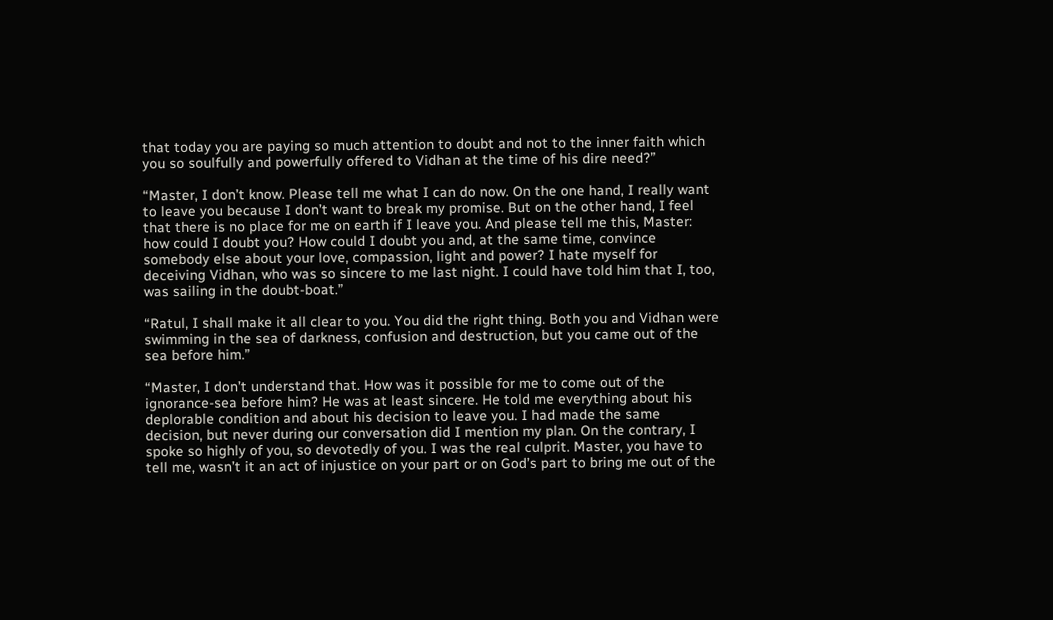that today you are paying so much attention to doubt and not to the inner faith which you so soulfully and powerfully offered to Vidhan at the time of his dire need?”

“Master, I don’t know. Please tell me what I can do now. On the one hand, I really want to leave you because I don’t want to break my promise. But on the other hand, I feel that there is no place for me on earth if I leave you. And please tell me this, Master: how could I doubt you? How could I doubt you and, at the same time, convince somebody else about your love, compassion, light and power? I hate myself for deceiving Vidhan, who was so sincere to me last night. I could have told him that I, too, was sailing in the doubt-boat.”

“Ratul, I shall make it all clear to you. You did the right thing. Both you and Vidhan were swimming in the sea of darkness, confusion and destruction, but you came out of the sea before him.”

“Master, I don’t understand that. How was it possible for me to come out of the ignorance-sea before him? He was at least sincere. He told me everything about his deplorable condition and about his decision to leave you. I had made the same decision, but never during our conversation did I mention my plan. On the contrary, I spoke so highly of you, so devotedly of you. I was the real culprit. Master, you have to tell me, wasn’t it an act of injustice on your part or on God’s part to bring me out of the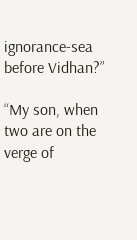ignorance-sea before Vidhan?”

“My son, when two are on the verge of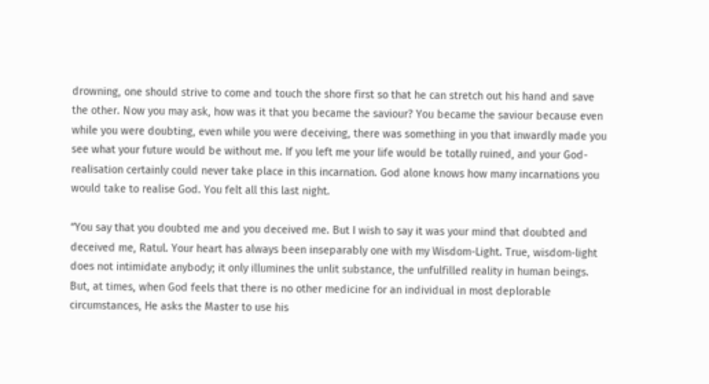drowning, one should strive to come and touch the shore first so that he can stretch out his hand and save the other. Now you may ask, how was it that you became the saviour? You became the saviour because even while you were doubting, even while you were deceiving, there was something in you that inwardly made you see what your future would be without me. If you left me your life would be totally ruined, and your God-realisation certainly could never take place in this incarnation. God alone knows how many incarnations you would take to realise God. You felt all this last night.

“You say that you doubted me and you deceived me. But I wish to say it was your mind that doubted and deceived me, Ratul. Your heart has always been inseparably one with my Wisdom-Light. True, wisdom-light does not intimidate anybody; it only illumines the unlit substance, the unfulfilled reality in human beings. But, at times, when God feels that there is no other medicine for an individual in most deplorable circumstances, He asks the Master to use his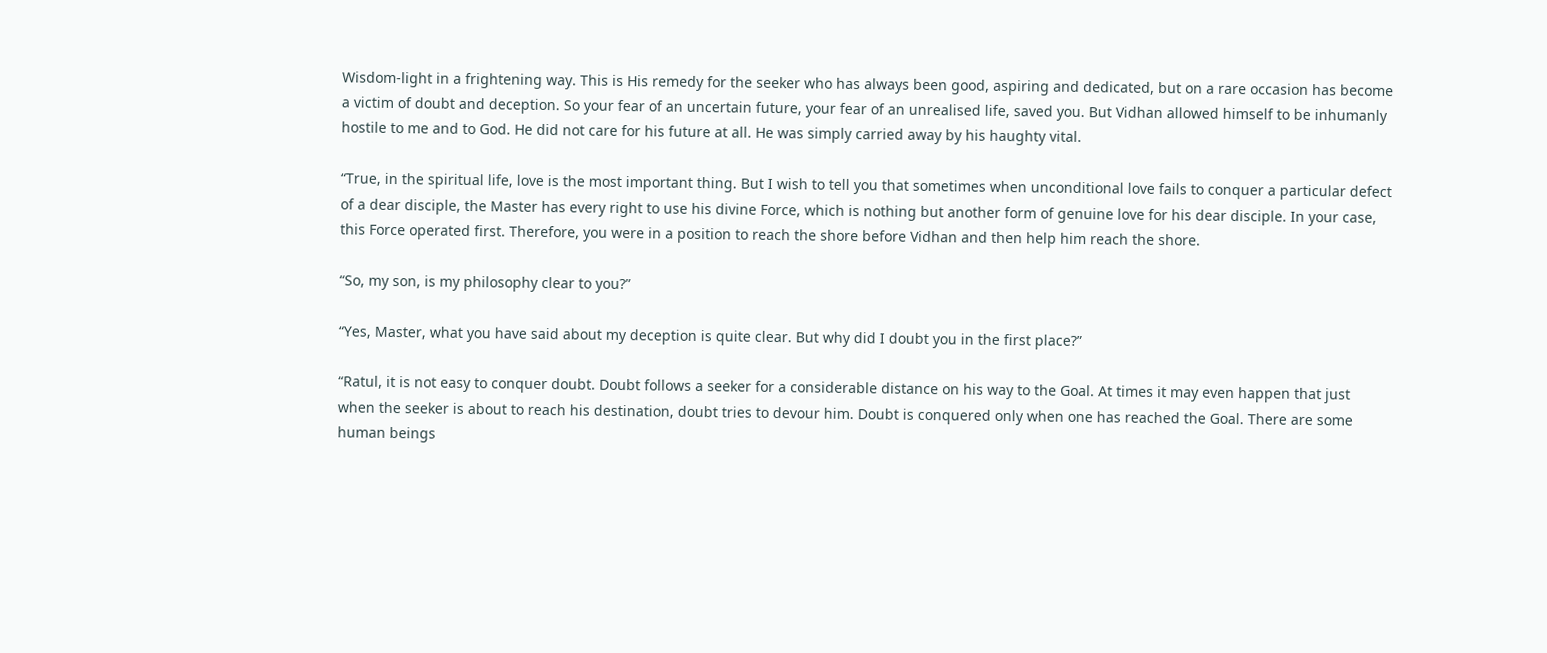Wisdom-light in a frightening way. This is His remedy for the seeker who has always been good, aspiring and dedicated, but on a rare occasion has become a victim of doubt and deception. So your fear of an uncertain future, your fear of an unrealised life, saved you. But Vidhan allowed himself to be inhumanly hostile to me and to God. He did not care for his future at all. He was simply carried away by his haughty vital.

“True, in the spiritual life, love is the most important thing. But I wish to tell you that sometimes when unconditional love fails to conquer a particular defect of a dear disciple, the Master has every right to use his divine Force, which is nothing but another form of genuine love for his dear disciple. In your case, this Force operated first. Therefore, you were in a position to reach the shore before Vidhan and then help him reach the shore.

“So, my son, is my philosophy clear to you?”

“Yes, Master, what you have said about my deception is quite clear. But why did I doubt you in the first place?”

“Ratul, it is not easy to conquer doubt. Doubt follows a seeker for a considerable distance on his way to the Goal. At times it may even happen that just when the seeker is about to reach his destination, doubt tries to devour him. Doubt is conquered only when one has reached the Goal. There are some human beings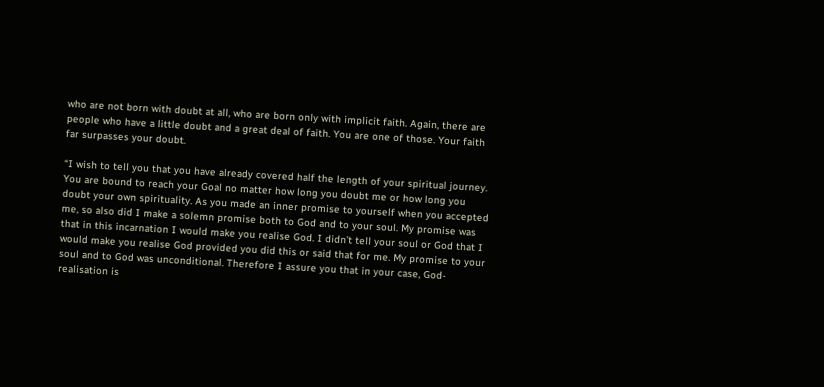who are not born with doubt at all, who are born only with implicit faith. Again, there are people who have a little doubt and a great deal of faith. You are one of those. Your faith far surpasses your doubt.

“I wish to tell you that you have already covered half the length of your spiritual journey. You are bound to reach your Goal no matter how long you doubt me or how long you doubt your own spirituality. As you made an inner promise to yourself when you accepted me, so also did I make a solemn promise both to God and to your soul. My promise was that in this incarnation I would make you realise God. I didn’t tell your soul or God that I would make you realise God provided you did this or said that for me. My promise to your soul and to God was unconditional. Therefore I assure you that in your case, God-realisation is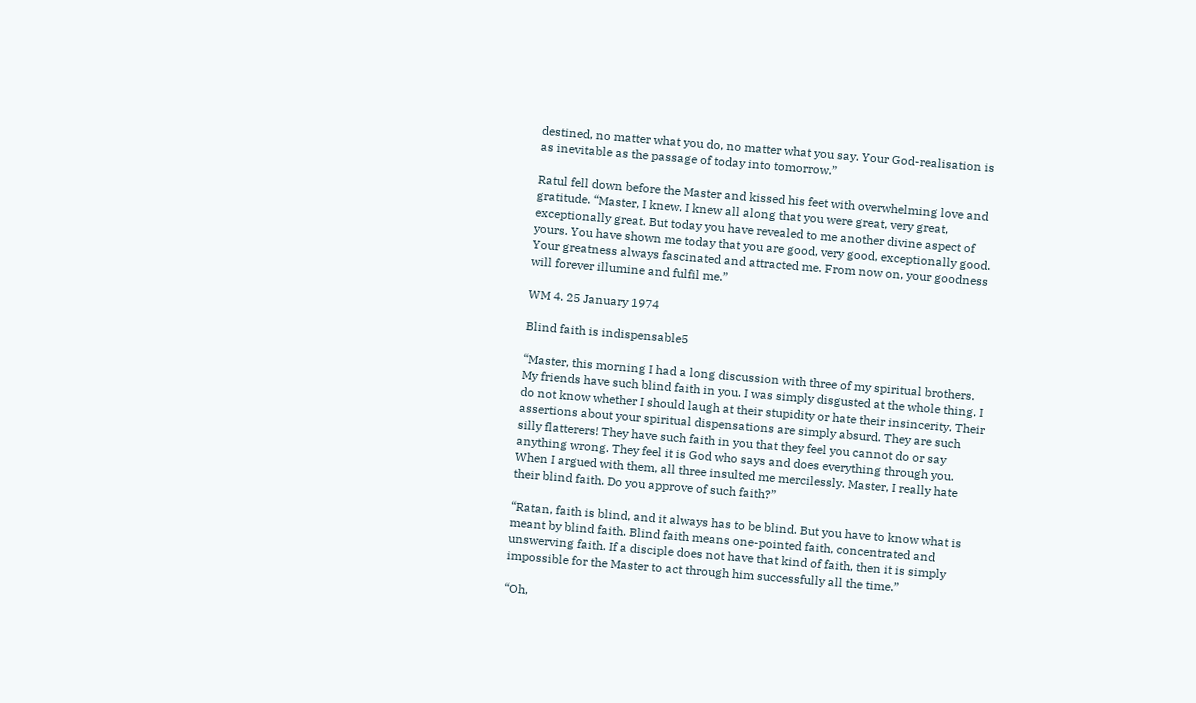destined, no matter what you do, no matter what you say. Your God-realisation is as inevitable as the passage of today into tomorrow.”

Ratul fell down before the Master and kissed his feet with overwhelming love and gratitude. “Master, I knew. I knew all along that you were great, very great, exceptionally great. But today you have revealed to me another divine aspect of yours. You have shown me today that you are good, very good, exceptionally good. Your greatness always fascinated and attracted me. From now on, your goodness will forever illumine and fulfil me.”

WM 4. 25 January 1974

Blind faith is indispensable5

“Master, this morning I had a long discussion with three of my spiritual brothers. My friends have such blind faith in you. I was simply disgusted at the whole thing. I do not know whether I should laugh at their stupidity or hate their insincerity. Their assertions about your spiritual dispensations are simply absurd. They are such silly flatterers! They have such faith in you that they feel you cannot do or say anything wrong. They feel it is God who says and does everything through you. When I argued with them, all three insulted me mercilessly. Master, I really hate their blind faith. Do you approve of such faith?”

“Ratan, faith is blind, and it always has to be blind. But you have to know what is meant by blind faith. Blind faith means one-pointed faith, concentrated and unswerving faith. If a disciple does not have that kind of faith, then it is simply impossible for the Master to act through him successfully all the time.”

“Oh,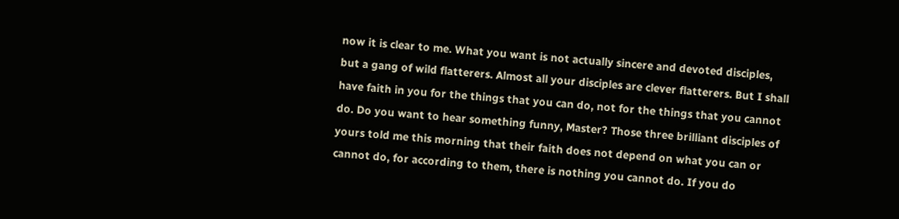now it is clear to me. What you want is not actually sincere and devoted disciples, but a gang of wild flatterers. Almost all your disciples are clever flatterers. But I shall have faith in you for the things that you can do, not for the things that you cannot do. Do you want to hear something funny, Master? Those three brilliant disciples of yours told me this morning that their faith does not depend on what you can or cannot do, for according to them, there is nothing you cannot do. If you do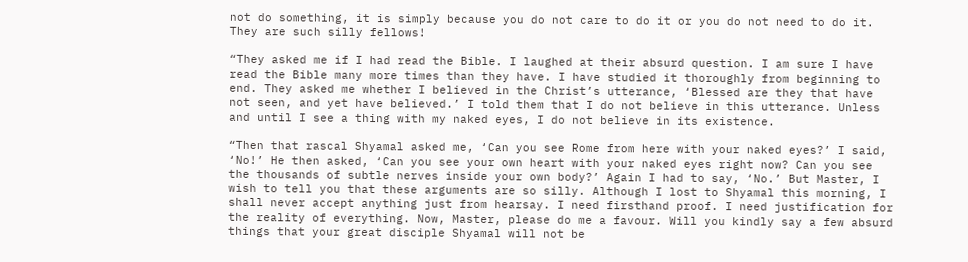not do something, it is simply because you do not care to do it or you do not need to do it. They are such silly fellows!

“They asked me if I had read the Bible. I laughed at their absurd question. I am sure I have read the Bible many more times than they have. I have studied it thoroughly from beginning to end. They asked me whether I believed in the Christ’s utterance, ‘Blessed are they that have not seen, and yet have believed.’ I told them that I do not believe in this utterance. Unless and until I see a thing with my naked eyes, I do not believe in its existence.

“Then that rascal Shyamal asked me, ‘Can you see Rome from here with your naked eyes?’ I said, ‘No!’ He then asked, ‘Can you see your own heart with your naked eyes right now? Can you see the thousands of subtle nerves inside your own body?’ Again I had to say, ‘No.’ But Master, I wish to tell you that these arguments are so silly. Although I lost to Shyamal this morning, I shall never accept anything just from hearsay. I need firsthand proof. I need justification for the reality of everything. Now, Master, please do me a favour. Will you kindly say a few absurd things that your great disciple Shyamal will not be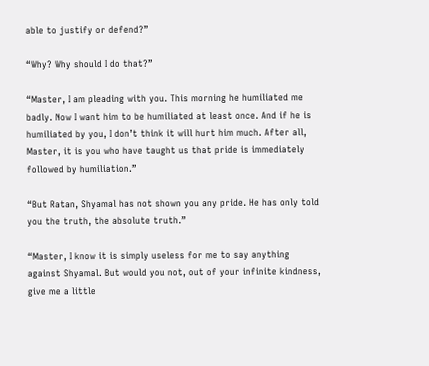able to justify or defend?”

“Why? Why should I do that?”

“Master, I am pleading with you. This morning he humiliated me badly. Now I want him to be humiliated at least once. And if he is humiliated by you, I don’t think it will hurt him much. After all, Master, it is you who have taught us that pride is immediately followed by humiliation.”

“But Ratan, Shyamal has not shown you any pride. He has only told you the truth, the absolute truth.”

“Master, I know it is simply useless for me to say anything against Shyamal. But would you not, out of your infinite kindness, give me a little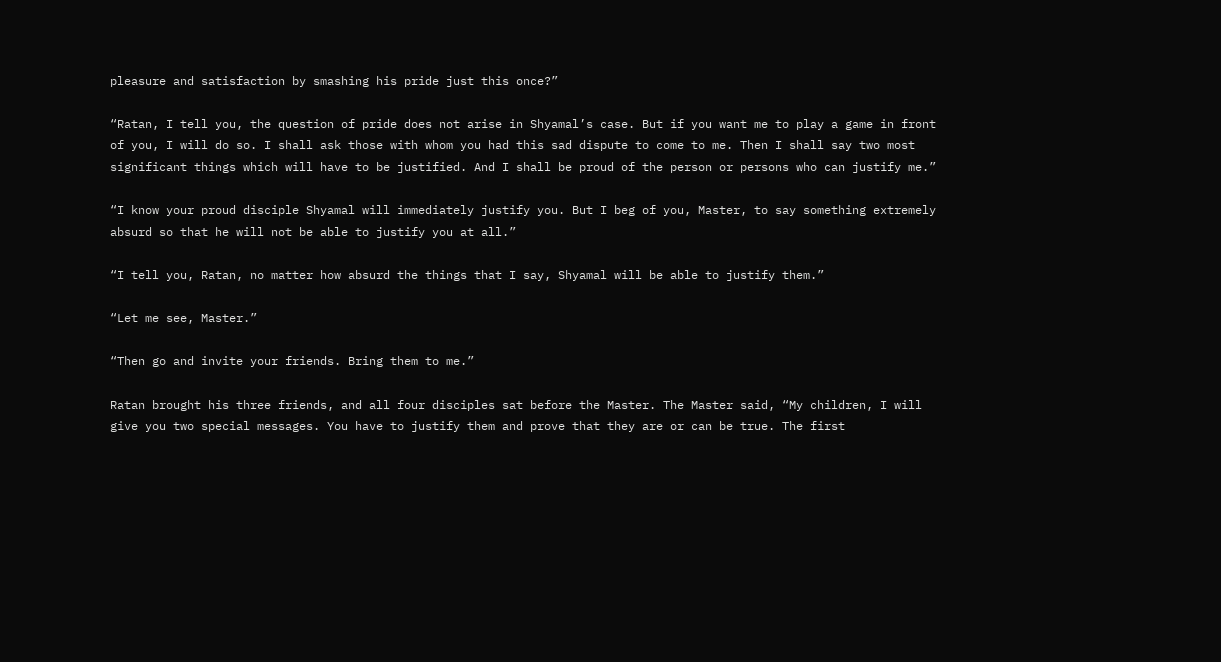pleasure and satisfaction by smashing his pride just this once?”

“Ratan, I tell you, the question of pride does not arise in Shyamal’s case. But if you want me to play a game in front of you, I will do so. I shall ask those with whom you had this sad dispute to come to me. Then I shall say two most significant things which will have to be justified. And I shall be proud of the person or persons who can justify me.”

“I know your proud disciple Shyamal will immediately justify you. But I beg of you, Master, to say something extremely absurd so that he will not be able to justify you at all.”

“I tell you, Ratan, no matter how absurd the things that I say, Shyamal will be able to justify them.”

“Let me see, Master.”

“Then go and invite your friends. Bring them to me.”

Ratan brought his three friends, and all four disciples sat before the Master. The Master said, “My children, I will give you two special messages. You have to justify them and prove that they are or can be true. The first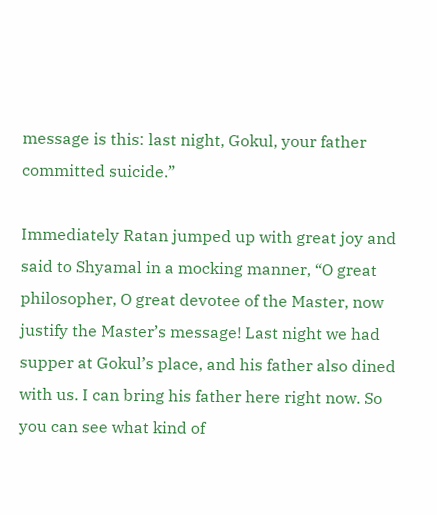message is this: last night, Gokul, your father committed suicide.”

Immediately Ratan jumped up with great joy and said to Shyamal in a mocking manner, “O great philosopher, O great devotee of the Master, now justify the Master’s message! Last night we had supper at Gokul’s place, and his father also dined with us. I can bring his father here right now. So you can see what kind of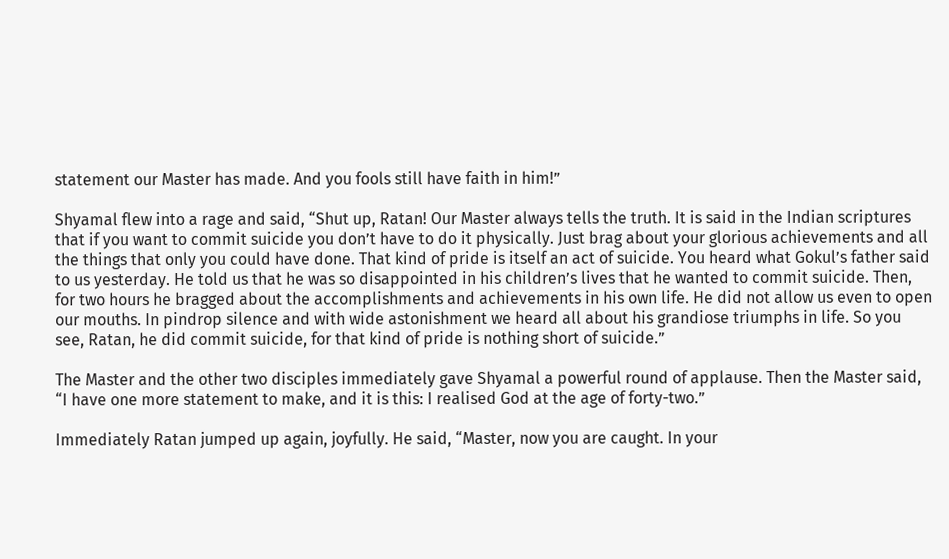statement our Master has made. And you fools still have faith in him!”

Shyamal flew into a rage and said, “Shut up, Ratan! Our Master always tells the truth. It is said in the Indian scriptures that if you want to commit suicide you don’t have to do it physically. Just brag about your glorious achievements and all the things that only you could have done. That kind of pride is itself an act of suicide. You heard what Gokul’s father said to us yesterday. He told us that he was so disappointed in his children’s lives that he wanted to commit suicide. Then, for two hours he bragged about the accomplishments and achievements in his own life. He did not allow us even to open our mouths. In pindrop silence and with wide astonishment we heard all about his grandiose triumphs in life. So you see, Ratan, he did commit suicide, for that kind of pride is nothing short of suicide.”

The Master and the other two disciples immediately gave Shyamal a powerful round of applause. Then the Master said, “I have one more statement to make, and it is this: I realised God at the age of forty-two.”

Immediately Ratan jumped up again, joyfully. He said, “Master, now you are caught. In your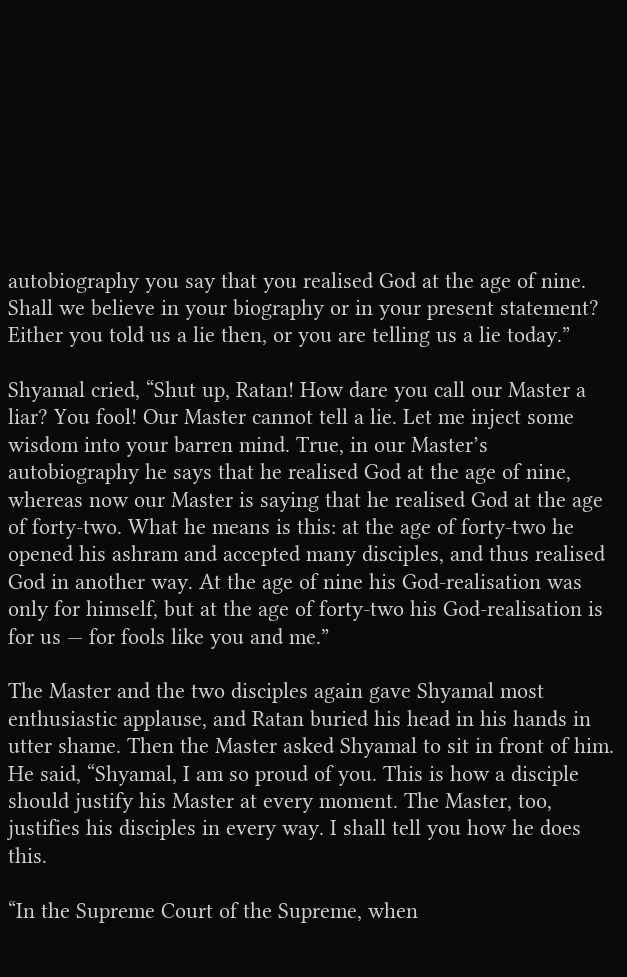autobiography you say that you realised God at the age of nine. Shall we believe in your biography or in your present statement? Either you told us a lie then, or you are telling us a lie today.”

Shyamal cried, “Shut up, Ratan! How dare you call our Master a liar? You fool! Our Master cannot tell a lie. Let me inject some wisdom into your barren mind. True, in our Master’s autobiography he says that he realised God at the age of nine, whereas now our Master is saying that he realised God at the age of forty-two. What he means is this: at the age of forty-two he opened his ashram and accepted many disciples, and thus realised God in another way. At the age of nine his God-realisation was only for himself, but at the age of forty-two his God-realisation is for us — for fools like you and me.”

The Master and the two disciples again gave Shyamal most enthusiastic applause, and Ratan buried his head in his hands in utter shame. Then the Master asked Shyamal to sit in front of him. He said, “Shyamal, I am so proud of you. This is how a disciple should justify his Master at every moment. The Master, too, justifies his disciples in every way. I shall tell you how he does this.

“In the Supreme Court of the Supreme, when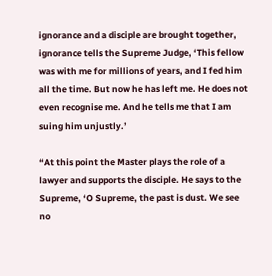ignorance and a disciple are brought together, ignorance tells the Supreme Judge, ‘This fellow was with me for millions of years, and I fed him all the time. But now he has left me. He does not even recognise me. And he tells me that I am suing him unjustly.’

“At this point the Master plays the role of a lawyer and supports the disciple. He says to the Supreme, ‘O Supreme, the past is dust. We see no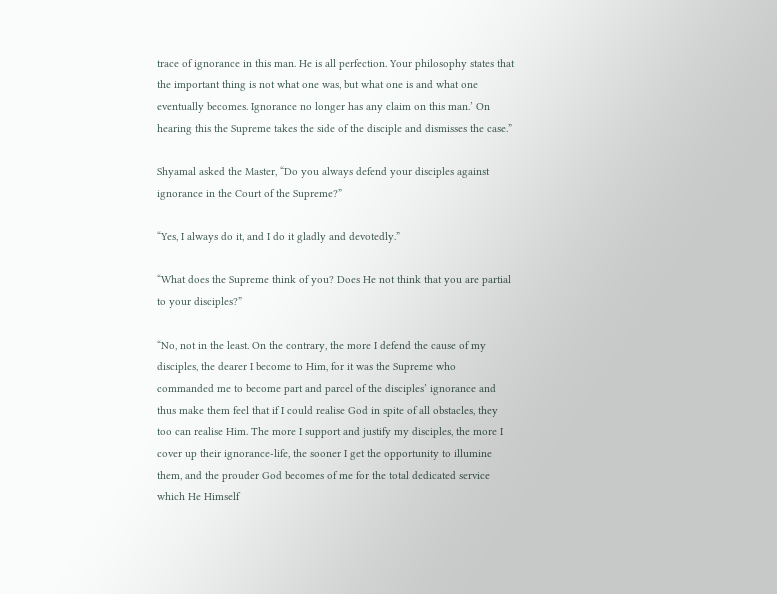trace of ignorance in this man. He is all perfection. Your philosophy states that the important thing is not what one was, but what one is and what one eventually becomes. Ignorance no longer has any claim on this man.’ On hearing this the Supreme takes the side of the disciple and dismisses the case.”

Shyamal asked the Master, “Do you always defend your disciples against ignorance in the Court of the Supreme?”

“Yes, I always do it, and I do it gladly and devotedly.”

“What does the Supreme think of you? Does He not think that you are partial to your disciples?”

“No, not in the least. On the contrary, the more I defend the cause of my disciples, the dearer I become to Him, for it was the Supreme who commanded me to become part and parcel of the disciples’ ignorance and thus make them feel that if I could realise God in spite of all obstacles, they too can realise Him. The more I support and justify my disciples, the more I cover up their ignorance-life, the sooner I get the opportunity to illumine them, and the prouder God becomes of me for the total dedicated service which He Himself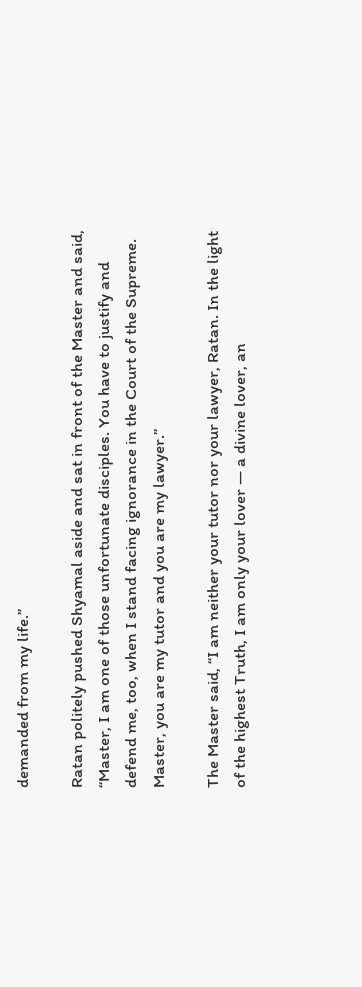demanded from my life.”

Ratan politely pushed Shyamal aside and sat in front of the Master and said, “Master, I am one of those unfortunate disciples. You have to justify and defend me, too, when I stand facing ignorance in the Court of the Supreme. Master, you are my tutor and you are my lawyer.”

The Master said, “I am neither your tutor nor your lawyer, Ratan. In the light of the highest Truth, I am only your lover — a divine lover, an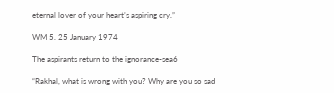eternal lover of your heart’s aspiring cry.”

WM 5. 25 January 1974

The aspirants return to the ignorance-sea6

“Rakhal, what is wrong with you? Why are you so sad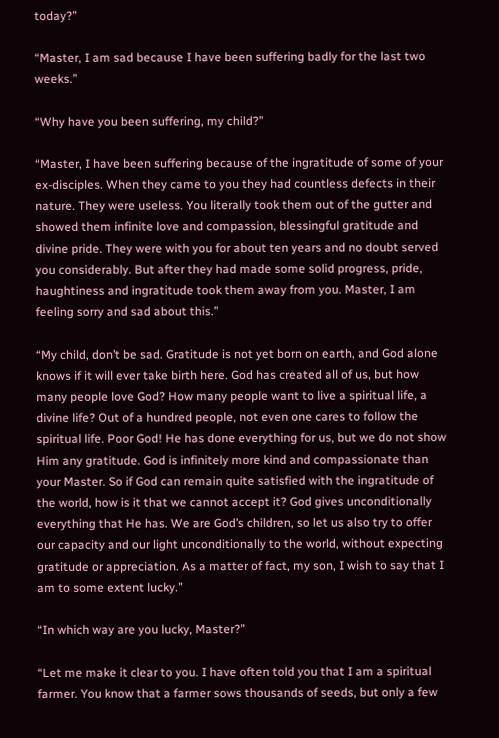today?”

“Master, I am sad because I have been suffering badly for the last two weeks.”

“Why have you been suffering, my child?”

“Master, I have been suffering because of the ingratitude of some of your ex-disciples. When they came to you they had countless defects in their nature. They were useless. You literally took them out of the gutter and showed them infinite love and compassion, blessingful gratitude and divine pride. They were with you for about ten years and no doubt served you considerably. But after they had made some solid progress, pride, haughtiness and ingratitude took them away from you. Master, I am feeling sorry and sad about this.”

“My child, don’t be sad. Gratitude is not yet born on earth, and God alone knows if it will ever take birth here. God has created all of us, but how many people love God? How many people want to live a spiritual life, a divine life? Out of a hundred people, not even one cares to follow the spiritual life. Poor God! He has done everything for us, but we do not show Him any gratitude. God is infinitely more kind and compassionate than your Master. So if God can remain quite satisfied with the ingratitude of the world, how is it that we cannot accept it? God gives unconditionally everything that He has. We are God’s children, so let us also try to offer our capacity and our light unconditionally to the world, without expecting gratitude or appreciation. As a matter of fact, my son, I wish to say that I am to some extent lucky.”

“In which way are you lucky, Master?”

“Let me make it clear to you. I have often told you that I am a spiritual farmer. You know that a farmer sows thousands of seeds, but only a few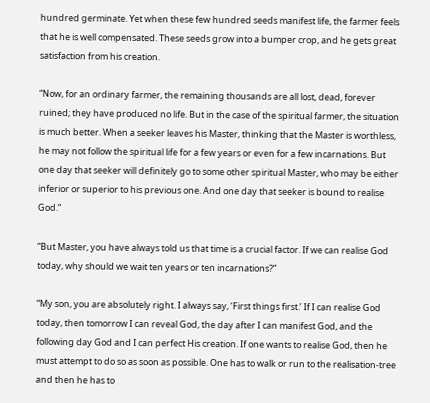hundred germinate. Yet when these few hundred seeds manifest life, the farmer feels that he is well compensated. These seeds grow into a bumper crop, and he gets great satisfaction from his creation.

“Now, for an ordinary farmer, the remaining thousands are all lost, dead, forever ruined; they have produced no life. But in the case of the spiritual farmer, the situation is much better. When a seeker leaves his Master, thinking that the Master is worthless, he may not follow the spiritual life for a few years or even for a few incarnations. But one day that seeker will definitely go to some other spiritual Master, who may be either inferior or superior to his previous one. And one day that seeker is bound to realise God.”

“But Master, you have always told us that time is a crucial factor. If we can realise God today, why should we wait ten years or ten incarnations?”

“My son, you are absolutely right. I always say, ‘First things first.’ If I can realise God today, then tomorrow I can reveal God, the day after I can manifest God, and the following day God and I can perfect His creation. If one wants to realise God, then he must attempt to do so as soon as possible. One has to walk or run to the realisation-tree and then he has to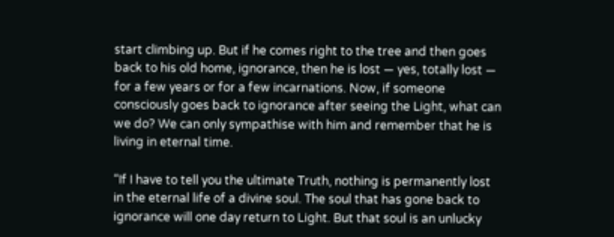start climbing up. But if he comes right to the tree and then goes back to his old home, ignorance, then he is lost — yes, totally lost — for a few years or for a few incarnations. Now, if someone consciously goes back to ignorance after seeing the Light, what can we do? We can only sympathise with him and remember that he is living in eternal time.

“If I have to tell you the ultimate Truth, nothing is permanently lost in the eternal life of a divine soul. The soul that has gone back to ignorance will one day return to Light. But that soul is an unlucky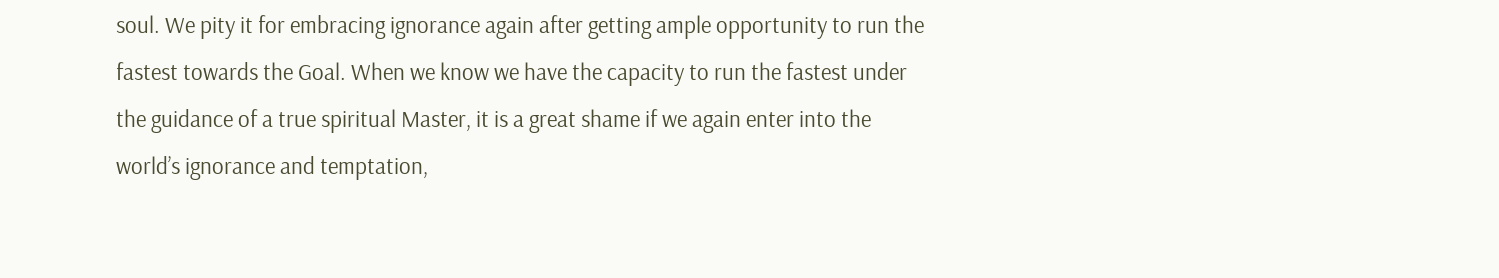soul. We pity it for embracing ignorance again after getting ample opportunity to run the fastest towards the Goal. When we know we have the capacity to run the fastest under the guidance of a true spiritual Master, it is a great shame if we again enter into the world’s ignorance and temptation,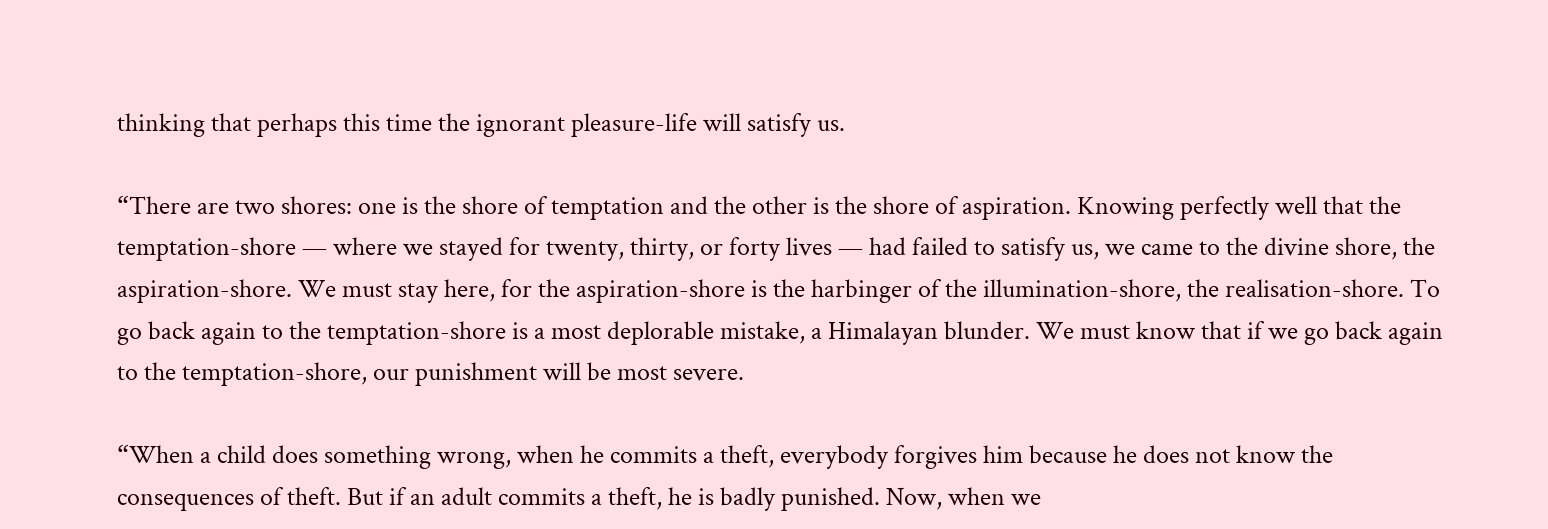thinking that perhaps this time the ignorant pleasure-life will satisfy us.

“There are two shores: one is the shore of temptation and the other is the shore of aspiration. Knowing perfectly well that the temptation-shore — where we stayed for twenty, thirty, or forty lives — had failed to satisfy us, we came to the divine shore, the aspiration-shore. We must stay here, for the aspiration-shore is the harbinger of the illumination-shore, the realisation-shore. To go back again to the temptation-shore is a most deplorable mistake, a Himalayan blunder. We must know that if we go back again to the temptation-shore, our punishment will be most severe.

“When a child does something wrong, when he commits a theft, everybody forgives him because he does not know the consequences of theft. But if an adult commits a theft, he is badly punished. Now, when we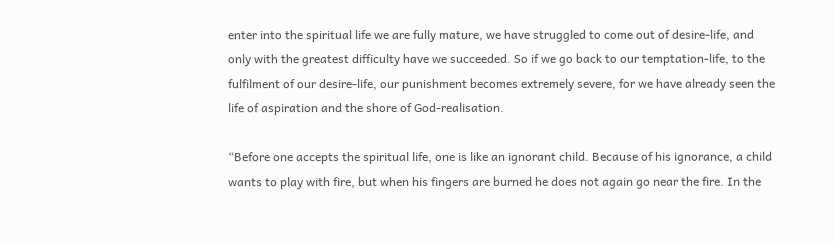enter into the spiritual life we are fully mature, we have struggled to come out of desire-life, and only with the greatest difficulty have we succeeded. So if we go back to our temptation-life, to the fulfilment of our desire-life, our punishment becomes extremely severe, for we have already seen the life of aspiration and the shore of God-realisation.

“Before one accepts the spiritual life, one is like an ignorant child. Because of his ignorance, a child wants to play with fire, but when his fingers are burned he does not again go near the fire. In the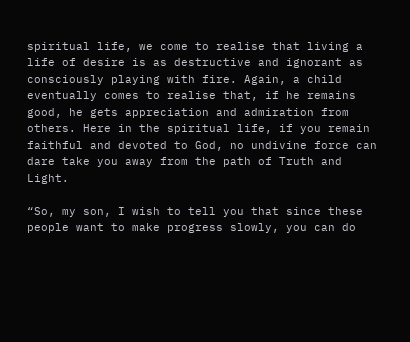spiritual life, we come to realise that living a life of desire is as destructive and ignorant as consciously playing with fire. Again, a child eventually comes to realise that, if he remains good, he gets appreciation and admiration from others. Here in the spiritual life, if you remain faithful and devoted to God, no undivine force can dare take you away from the path of Truth and Light.

“So, my son, I wish to tell you that since these people want to make progress slowly, you can do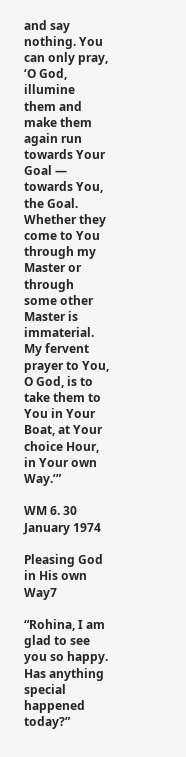and say nothing. You can only pray, ‘O God, illumine them and make them again run towards Your Goal — towards You, the Goal. Whether they come to You through my Master or through some other Master is immaterial. My fervent prayer to You, O God, is to take them to You in Your Boat, at Your choice Hour, in Your own Way.’”

WM 6. 30 January 1974

Pleasing God in His own Way7

“Rohina, I am glad to see you so happy. Has anything special happened today?”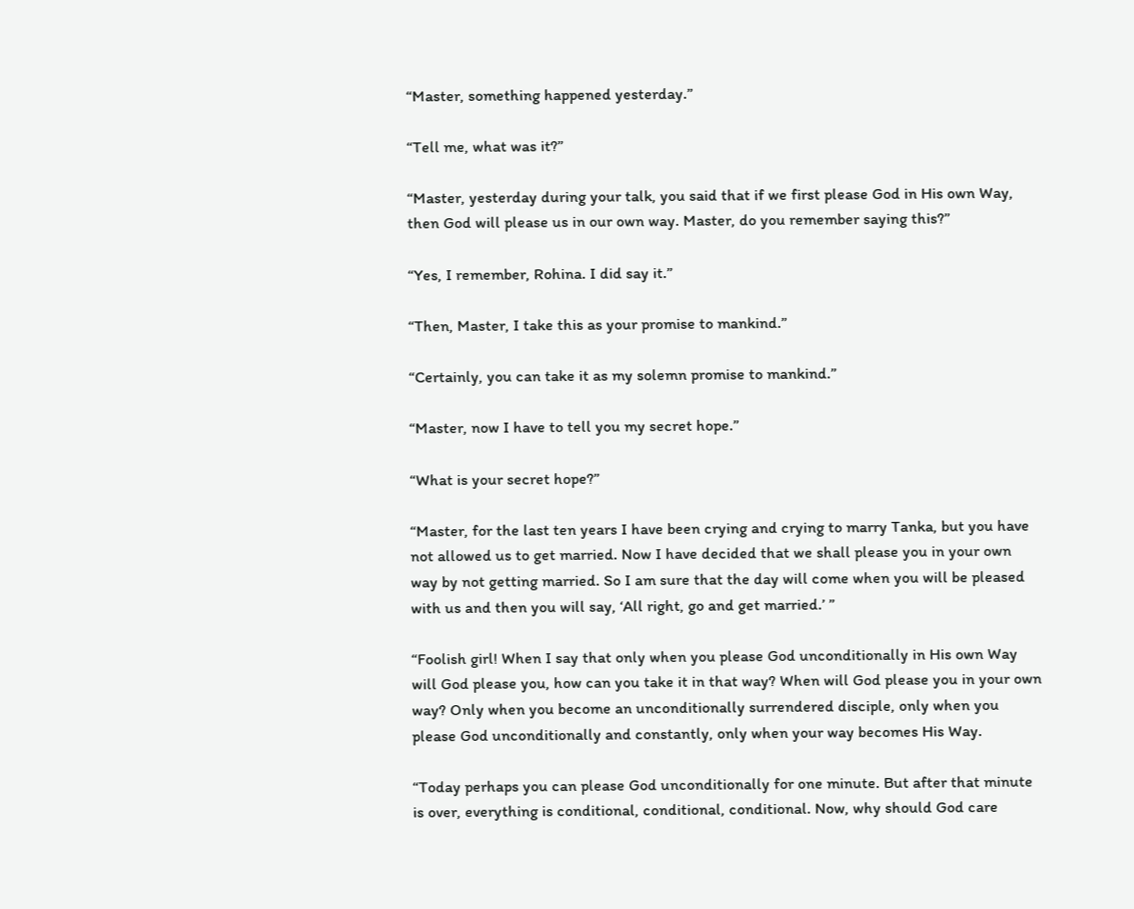“Master, something happened yesterday.”

“Tell me, what was it?”

“Master, yesterday during your talk, you said that if we first please God in His own Way, then God will please us in our own way. Master, do you remember saying this?”

“Yes, I remember, Rohina. I did say it.”

“Then, Master, I take this as your promise to mankind.”

“Certainly, you can take it as my solemn promise to mankind.”

“Master, now I have to tell you my secret hope.”

“What is your secret hope?”

“Master, for the last ten years I have been crying and crying to marry Tanka, but you have not allowed us to get married. Now I have decided that we shall please you in your own way by not getting married. So I am sure that the day will come when you will be pleased with us and then you will say, ‘All right, go and get married.’ ”

“Foolish girl! When I say that only when you please God unconditionally in His own Way will God please you, how can you take it in that way? When will God please you in your own way? Only when you become an unconditionally surrendered disciple, only when you please God unconditionally and constantly, only when your way becomes His Way.

“Today perhaps you can please God unconditionally for one minute. But after that minute is over, everything is conditional, conditional, conditional. Now, why should God care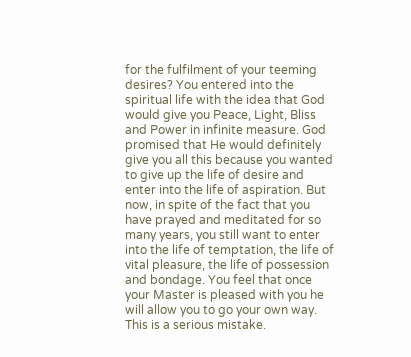for the fulfilment of your teeming desires? You entered into the spiritual life with the idea that God would give you Peace, Light, Bliss and Power in infinite measure. God promised that He would definitely give you all this because you wanted to give up the life of desire and enter into the life of aspiration. But now, in spite of the fact that you have prayed and meditated for so many years, you still want to enter into the life of temptation, the life of vital pleasure, the life of possession and bondage. You feel that once your Master is pleased with you he will allow you to go your own way. This is a serious mistake.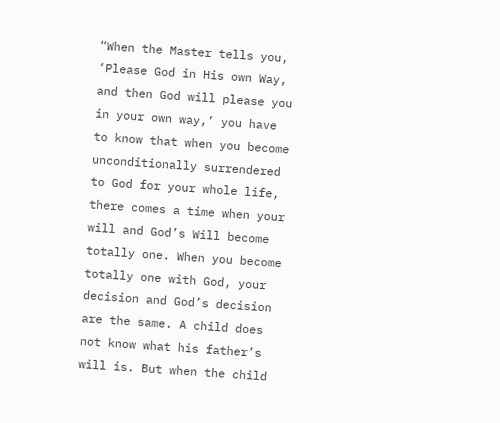“When the Master tells you, ‘Please God in His own Way, and then God will please you in your own way,’ you have to know that when you become unconditionally surrendered to God for your whole life, there comes a time when your will and God’s Will become totally one. When you become totally one with God, your decision and God’s decision are the same. A child does not know what his father’s will is. But when the child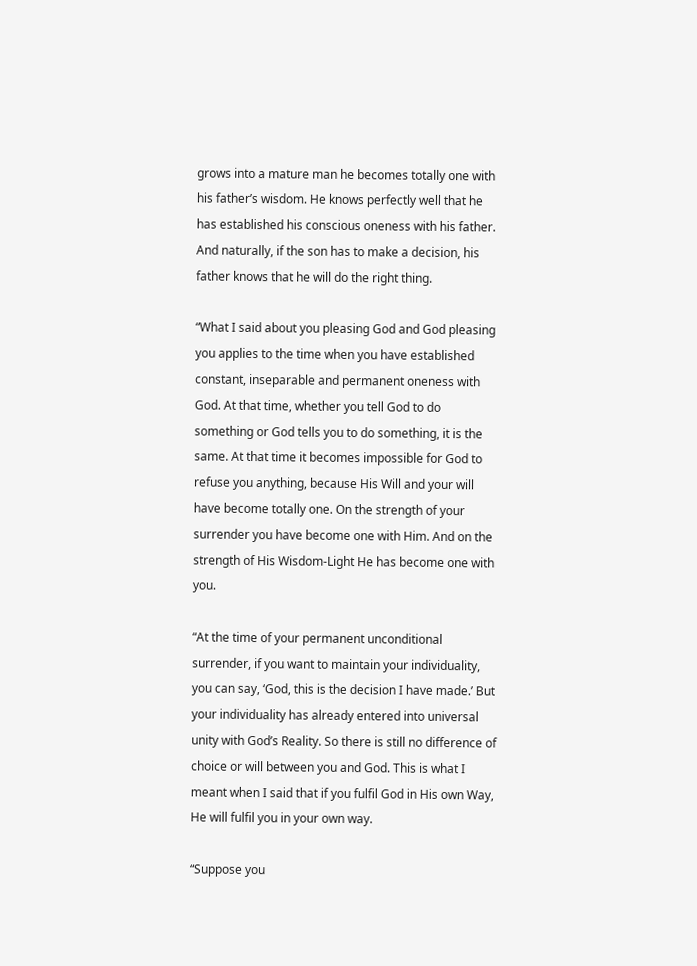grows into a mature man he becomes totally one with his father’s wisdom. He knows perfectly well that he has established his conscious oneness with his father. And naturally, if the son has to make a decision, his father knows that he will do the right thing.

“What I said about you pleasing God and God pleasing you applies to the time when you have established constant, inseparable and permanent oneness with God. At that time, whether you tell God to do something or God tells you to do something, it is the same. At that time it becomes impossible for God to refuse you anything, because His Will and your will have become totally one. On the strength of your surrender you have become one with Him. And on the strength of His Wisdom-Light He has become one with you.

“At the time of your permanent unconditional surrender, if you want to maintain your individuality, you can say, ‘God, this is the decision I have made.’ But your individuality has already entered into universal unity with God’s Reality. So there is still no difference of choice or will between you and God. This is what I meant when I said that if you fulfil God in His own Way, He will fulfil you in your own way.

“Suppose you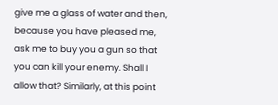give me a glass of water and then, because you have pleased me, ask me to buy you a gun so that you can kill your enemy. Shall I allow that? Similarly, at this point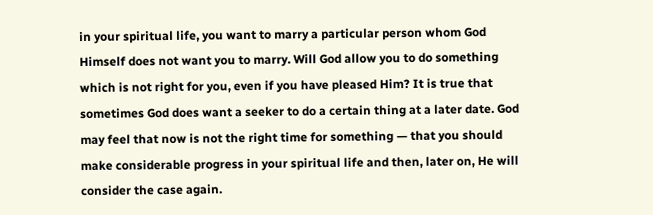in your spiritual life, you want to marry a particular person whom God Himself does not want you to marry. Will God allow you to do something which is not right for you, even if you have pleased Him? It is true that sometimes God does want a seeker to do a certain thing at a later date. God may feel that now is not the right time for something — that you should make considerable progress in your spiritual life and then, later on, He will consider the case again.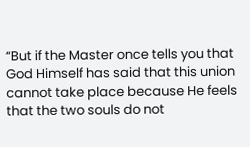“But if the Master once tells you that God Himself has said that this union cannot take place because He feels that the two souls do not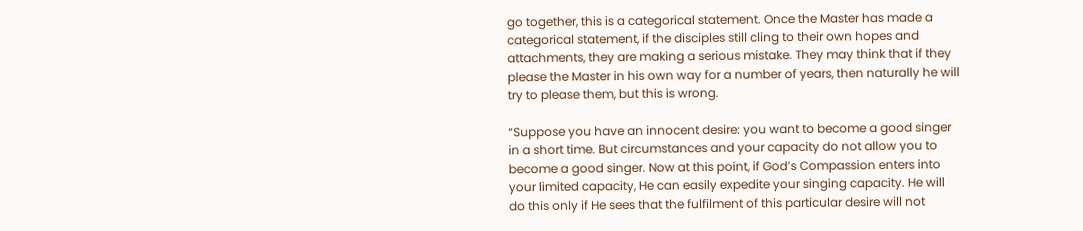go together, this is a categorical statement. Once the Master has made a categorical statement, if the disciples still cling to their own hopes and attachments, they are making a serious mistake. They may think that if they please the Master in his own way for a number of years, then naturally he will try to please them, but this is wrong.

“Suppose you have an innocent desire: you want to become a good singer in a short time. But circumstances and your capacity do not allow you to become a good singer. Now at this point, if God’s Compassion enters into your limited capacity, He can easily expedite your singing capacity. He will do this only if He sees that the fulfilment of this particular desire will not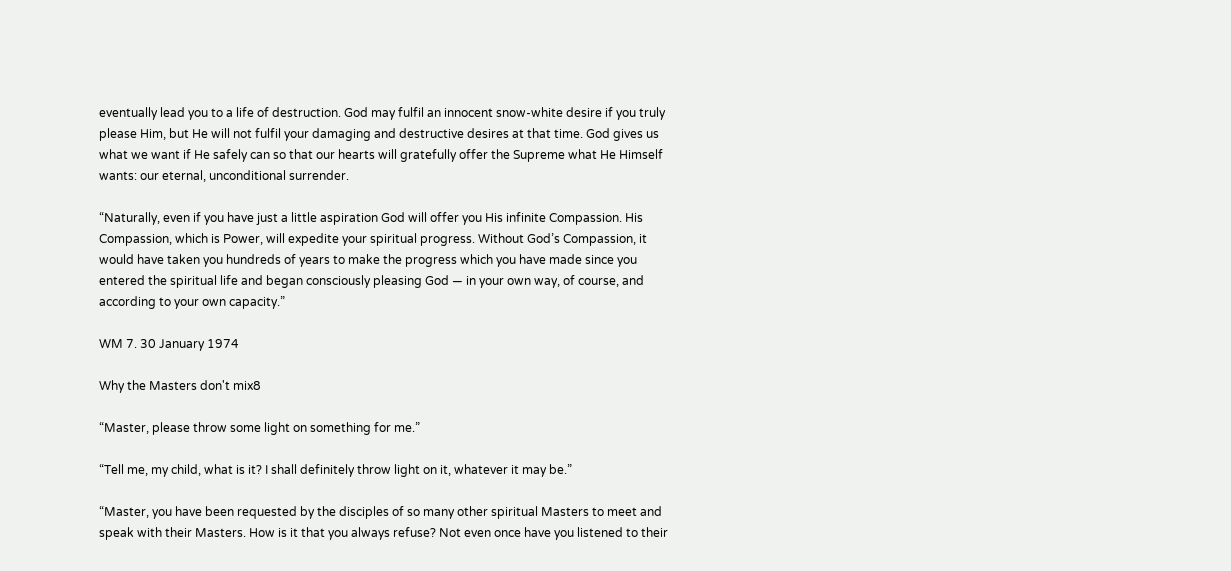eventually lead you to a life of destruction. God may fulfil an innocent snow-white desire if you truly please Him, but He will not fulfil your damaging and destructive desires at that time. God gives us what we want if He safely can so that our hearts will gratefully offer the Supreme what He Himself wants: our eternal, unconditional surrender.

“Naturally, even if you have just a little aspiration God will offer you His infinite Compassion. His Compassion, which is Power, will expedite your spiritual progress. Without God’s Compassion, it would have taken you hundreds of years to make the progress which you have made since you entered the spiritual life and began consciously pleasing God — in your own way, of course, and according to your own capacity.”

WM 7. 30 January 1974

Why the Masters don't mix8

“Master, please throw some light on something for me.”

“Tell me, my child, what is it? I shall definitely throw light on it, whatever it may be.”

“Master, you have been requested by the disciples of so many other spiritual Masters to meet and speak with their Masters. How is it that you always refuse? Not even once have you listened to their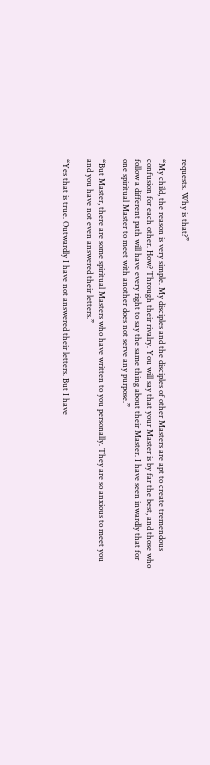requests. Why is that?”

“My child, the reason is very simple. My disciples and the disciples of other Masters are apt to create tremendous confusion for each other. How? Through their rivalry. You will say that your Master is by far the best, and those who follow a different path will have every right to say the same thing about their Master. I have seen inwardly that for one spiritual Master to meet with another does not serve any purpose.”

“But Master, there are some spiritual Masters who have written to you personally. They are so anxious to meet you and you have not even answered their letters.”

“Yes that is true. Outwardly I have not answered their letters. But I have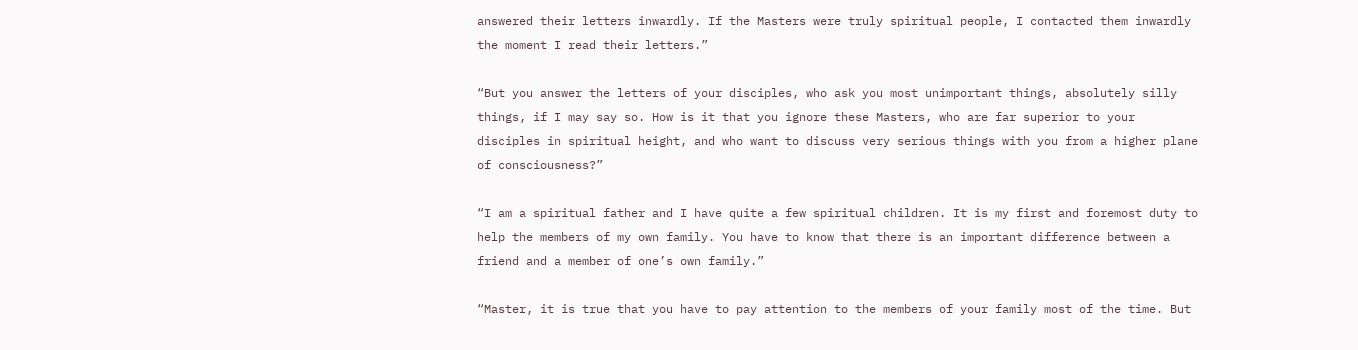answered their letters inwardly. If the Masters were truly spiritual people, I contacted them inwardly the moment I read their letters.”

“But you answer the letters of your disciples, who ask you most unimportant things, absolutely silly things, if I may say so. How is it that you ignore these Masters, who are far superior to your disciples in spiritual height, and who want to discuss very serious things with you from a higher plane of consciousness?”

“I am a spiritual father and I have quite a few spiritual children. It is my first and foremost duty to help the members of my own family. You have to know that there is an important difference between a friend and a member of one’s own family.”

“Master, it is true that you have to pay attention to the members of your family most of the time. But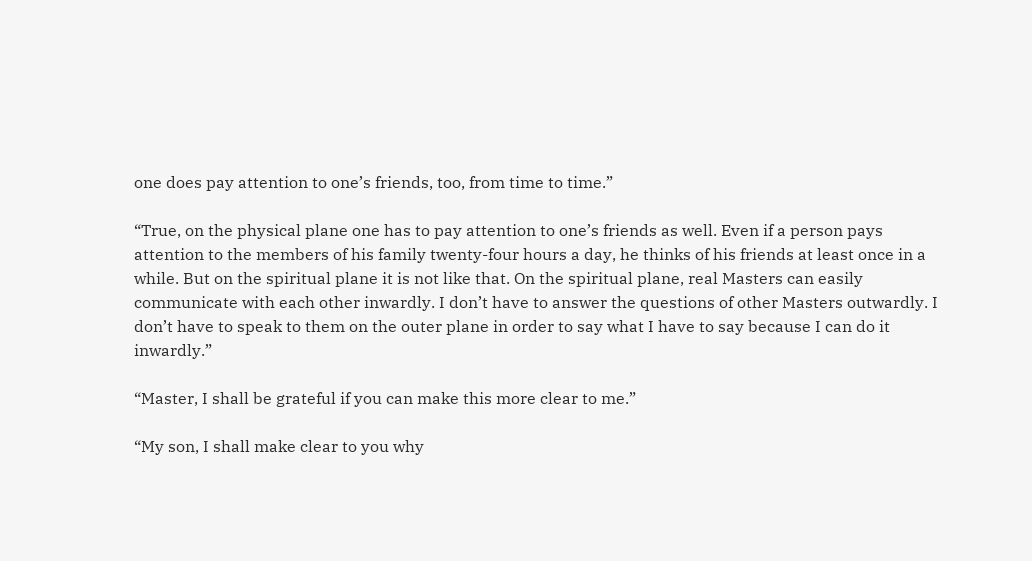one does pay attention to one’s friends, too, from time to time.”

“True, on the physical plane one has to pay attention to one’s friends as well. Even if a person pays attention to the members of his family twenty-four hours a day, he thinks of his friends at least once in a while. But on the spiritual plane it is not like that. On the spiritual plane, real Masters can easily communicate with each other inwardly. I don’t have to answer the questions of other Masters outwardly. I don’t have to speak to them on the outer plane in order to say what I have to say because I can do it inwardly.”

“Master, I shall be grateful if you can make this more clear to me.”

“My son, I shall make clear to you why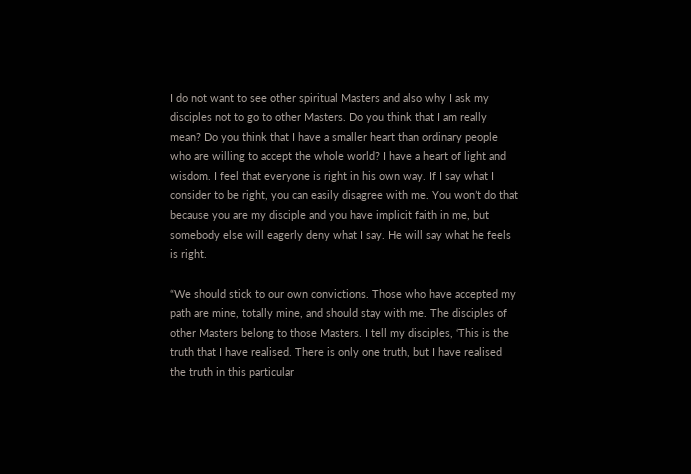I do not want to see other spiritual Masters and also why I ask my disciples not to go to other Masters. Do you think that I am really mean? Do you think that I have a smaller heart than ordinary people who are willing to accept the whole world? I have a heart of light and wisdom. I feel that everyone is right in his own way. If I say what I consider to be right, you can easily disagree with me. You won’t do that because you are my disciple and you have implicit faith in me, but somebody else will eagerly deny what I say. He will say what he feels is right.

“We should stick to our own convictions. Those who have accepted my path are mine, totally mine, and should stay with me. The disciples of other Masters belong to those Masters. I tell my disciples, ‘This is the truth that I have realised. There is only one truth, but I have realised the truth in this particular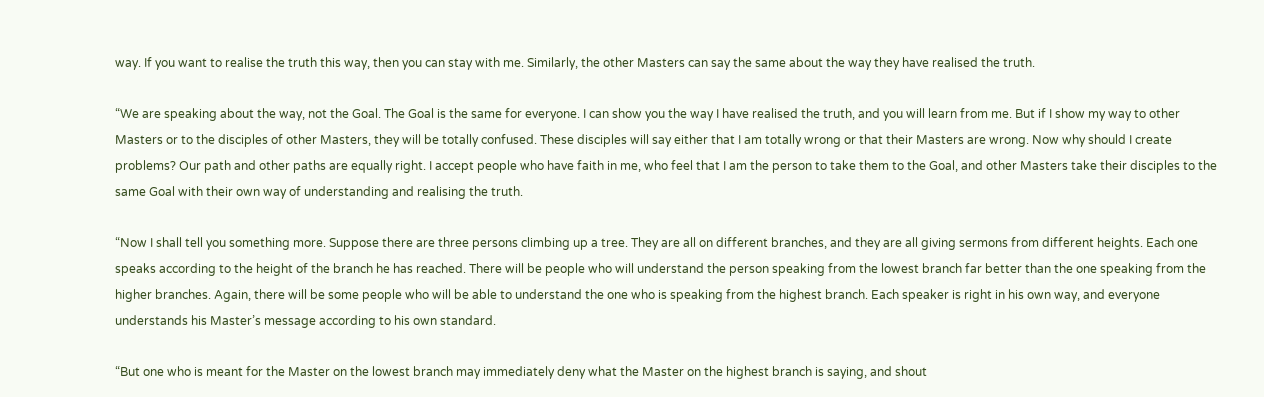way. If you want to realise the truth this way, then you can stay with me. Similarly, the other Masters can say the same about the way they have realised the truth.

“We are speaking about the way, not the Goal. The Goal is the same for everyone. I can show you the way I have realised the truth, and you will learn from me. But if I show my way to other Masters or to the disciples of other Masters, they will be totally confused. These disciples will say either that I am totally wrong or that their Masters are wrong. Now why should I create problems? Our path and other paths are equally right. I accept people who have faith in me, who feel that I am the person to take them to the Goal, and other Masters take their disciples to the same Goal with their own way of understanding and realising the truth.

“Now I shall tell you something more. Suppose there are three persons climbing up a tree. They are all on different branches, and they are all giving sermons from different heights. Each one speaks according to the height of the branch he has reached. There will be people who will understand the person speaking from the lowest branch far better than the one speaking from the higher branches. Again, there will be some people who will be able to understand the one who is speaking from the highest branch. Each speaker is right in his own way, and everyone understands his Master’s message according to his own standard.

“But one who is meant for the Master on the lowest branch may immediately deny what the Master on the highest branch is saying, and shout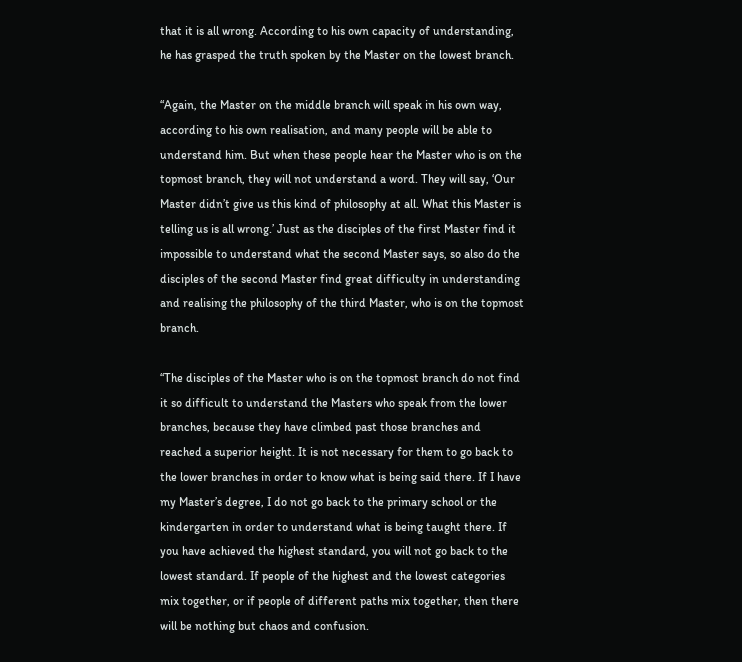that it is all wrong. According to his own capacity of understanding, he has grasped the truth spoken by the Master on the lowest branch.

“Again, the Master on the middle branch will speak in his own way, according to his own realisation, and many people will be able to understand him. But when these people hear the Master who is on the topmost branch, they will not understand a word. They will say, ‘Our Master didn’t give us this kind of philosophy at all. What this Master is telling us is all wrong.’ Just as the disciples of the first Master find it impossible to understand what the second Master says, so also do the disciples of the second Master find great difficulty in understanding and realising the philosophy of the third Master, who is on the topmost branch.

“The disciples of the Master who is on the topmost branch do not find it so difficult to understand the Masters who speak from the lower branches, because they have climbed past those branches and reached a superior height. It is not necessary for them to go back to the lower branches in order to know what is being said there. If I have my Master’s degree, I do not go back to the primary school or the kindergarten in order to understand what is being taught there. If you have achieved the highest standard, you will not go back to the lowest standard. If people of the highest and the lowest categories mix together, or if people of different paths mix together, then there will be nothing but chaos and confusion.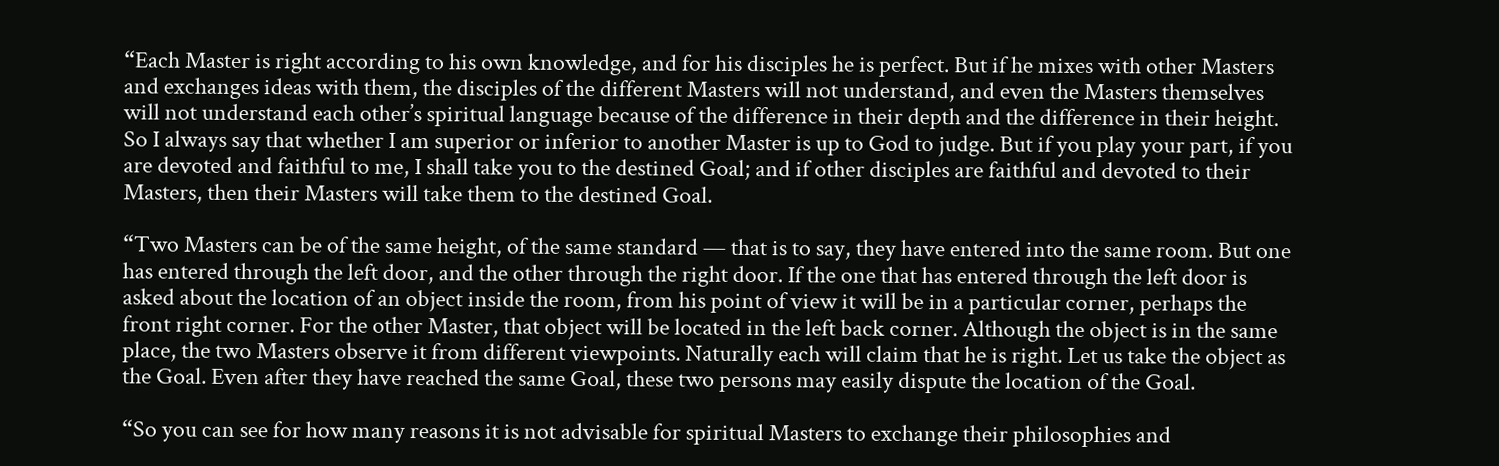“Each Master is right according to his own knowledge, and for his disciples he is perfect. But if he mixes with other Masters and exchanges ideas with them, the disciples of the different Masters will not understand, and even the Masters themselves will not understand each other’s spiritual language because of the difference in their depth and the difference in their height. So I always say that whether I am superior or inferior to another Master is up to God to judge. But if you play your part, if you are devoted and faithful to me, I shall take you to the destined Goal; and if other disciples are faithful and devoted to their Masters, then their Masters will take them to the destined Goal.

“Two Masters can be of the same height, of the same standard — that is to say, they have entered into the same room. But one has entered through the left door, and the other through the right door. If the one that has entered through the left door is asked about the location of an object inside the room, from his point of view it will be in a particular corner, perhaps the front right corner. For the other Master, that object will be located in the left back corner. Although the object is in the same place, the two Masters observe it from different viewpoints. Naturally each will claim that he is right. Let us take the object as the Goal. Even after they have reached the same Goal, these two persons may easily dispute the location of the Goal.

“So you can see for how many reasons it is not advisable for spiritual Masters to exchange their philosophies and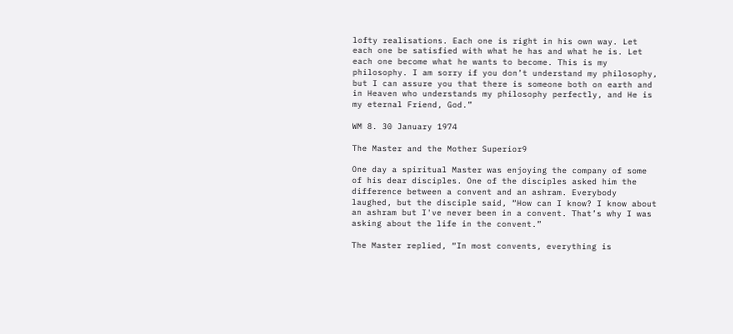lofty realisations. Each one is right in his own way. Let each one be satisfied with what he has and what he is. Let each one become what he wants to become. This is my philosophy. I am sorry if you don’t understand my philosophy, but I can assure you that there is someone both on earth and in Heaven who understands my philosophy perfectly, and He is my eternal Friend, God.”

WM 8. 30 January 1974

The Master and the Mother Superior9

One day a spiritual Master was enjoying the company of some of his dear disciples. One of the disciples asked him the difference between a convent and an ashram. Everybody laughed, but the disciple said, “How can I know? I know about an ashram but I've never been in a convent. That’s why I was asking about the life in the convent.”

The Master replied, “In most convents, everything is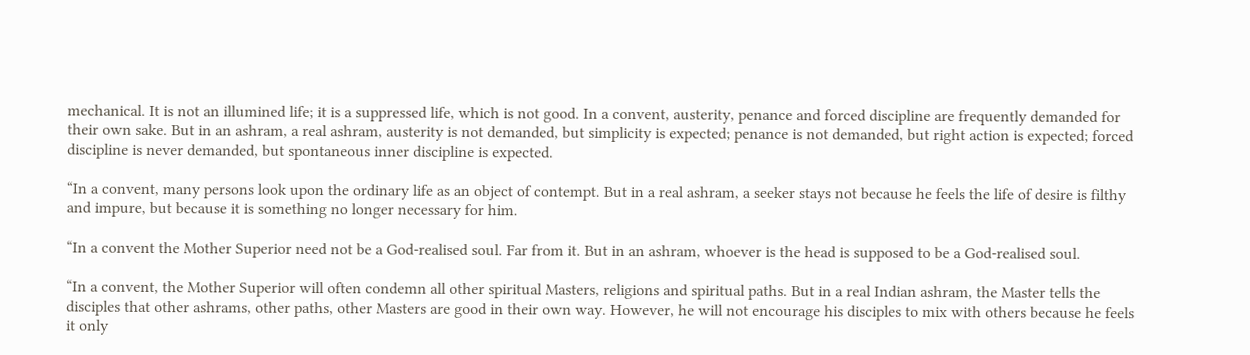mechanical. It is not an illumined life; it is a suppressed life, which is not good. In a convent, austerity, penance and forced discipline are frequently demanded for their own sake. But in an ashram, a real ashram, austerity is not demanded, but simplicity is expected; penance is not demanded, but right action is expected; forced discipline is never demanded, but spontaneous inner discipline is expected.

“In a convent, many persons look upon the ordinary life as an object of contempt. But in a real ashram, a seeker stays not because he feels the life of desire is filthy and impure, but because it is something no longer necessary for him.

“In a convent the Mother Superior need not be a God-realised soul. Far from it. But in an ashram, whoever is the head is supposed to be a God-realised soul.

“In a convent, the Mother Superior will often condemn all other spiritual Masters, religions and spiritual paths. But in a real Indian ashram, the Master tells the disciples that other ashrams, other paths, other Masters are good in their own way. However, he will not encourage his disciples to mix with others because he feels it only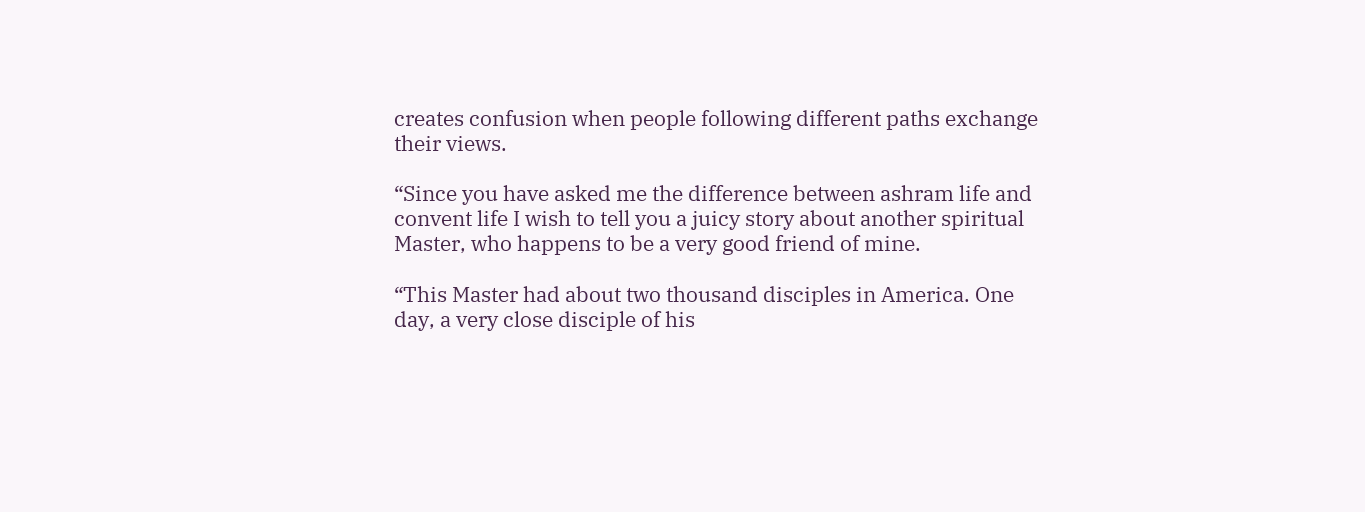creates confusion when people following different paths exchange their views.

“Since you have asked me the difference between ashram life and convent life I wish to tell you a juicy story about another spiritual Master, who happens to be a very good friend of mine.

“This Master had about two thousand disciples in America. One day, a very close disciple of his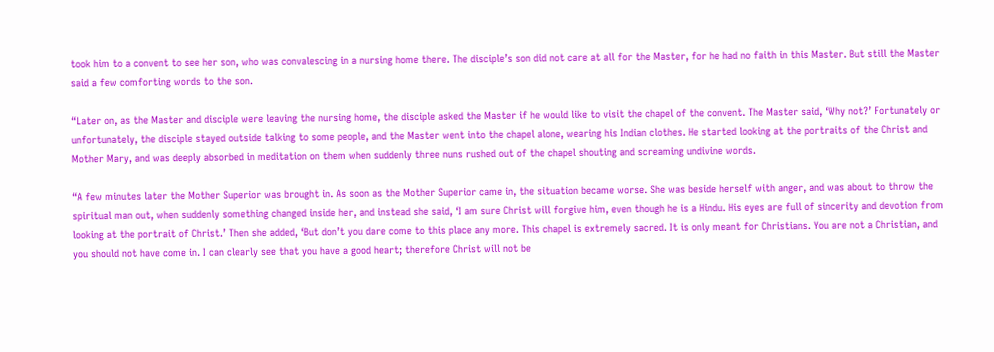took him to a convent to see her son, who was convalescing in a nursing home there. The disciple’s son did not care at all for the Master, for he had no faith in this Master. But still the Master said a few comforting words to the son.

“Later on, as the Master and disciple were leaving the nursing home, the disciple asked the Master if he would like to visit the chapel of the convent. The Master said, ‘Why not?’ Fortunately or unfortunately, the disciple stayed outside talking to some people, and the Master went into the chapel alone, wearing his Indian clothes. He started looking at the portraits of the Christ and Mother Mary, and was deeply absorbed in meditation on them when suddenly three nuns rushed out of the chapel shouting and screaming undivine words.

“A few minutes later the Mother Superior was brought in. As soon as the Mother Superior came in, the situation became worse. She was beside herself with anger, and was about to throw the spiritual man out, when suddenly something changed inside her, and instead she said, ‘I am sure Christ will forgive him, even though he is a Hindu. His eyes are full of sincerity and devotion from looking at the portrait of Christ.’ Then she added, ‘But don’t you dare come to this place any more. This chapel is extremely sacred. It is only meant for Christians. You are not a Christian, and you should not have come in. I can clearly see that you have a good heart; therefore Christ will not be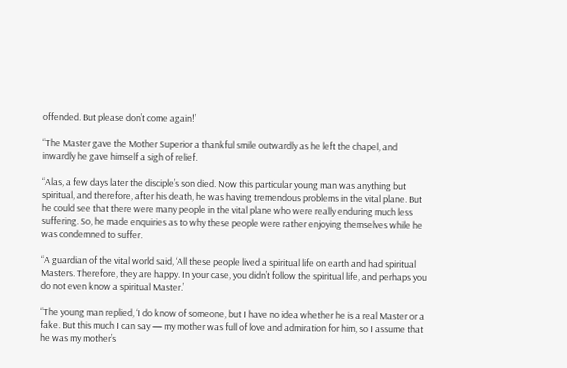offended. But please don’t come again!’

“The Master gave the Mother Superior a thankful smile outwardly as he left the chapel, and inwardly he gave himself a sigh of relief.

“Alas, a few days later the disciple’s son died. Now this particular young man was anything but spiritual, and therefore, after his death, he was having tremendous problems in the vital plane. But he could see that there were many people in the vital plane who were really enduring much less suffering. So, he made enquiries as to why these people were rather enjoying themselves while he was condemned to suffer.

“A guardian of the vital world said, ‘All these people lived a spiritual life on earth and had spiritual Masters. Therefore, they are happy. In your case, you didn’t follow the spiritual life, and perhaps you do not even know a spiritual Master.’

“The young man replied, ‘I do know of someone, but I have no idea whether he is a real Master or a fake. But this much I can say — my mother was full of love and admiration for him, so I assume that he was my mother’s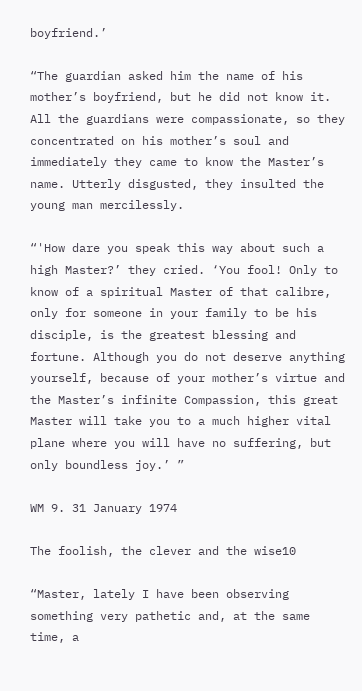boyfriend.’

“The guardian asked him the name of his mother’s boyfriend, but he did not know it. All the guardians were compassionate, so they concentrated on his mother’s soul and immediately they came to know the Master’s name. Utterly disgusted, they insulted the young man mercilessly.

“'How dare you speak this way about such a high Master?’ they cried. ‘You fool! Only to know of a spiritual Master of that calibre, only for someone in your family to be his disciple, is the greatest blessing and fortune. Although you do not deserve anything yourself, because of your mother’s virtue and the Master’s infinite Compassion, this great Master will take you to a much higher vital plane where you will have no suffering, but only boundless joy.’ ”

WM 9. 31 January 1974

The foolish, the clever and the wise10

“Master, lately I have been observing something very pathetic and, at the same time, a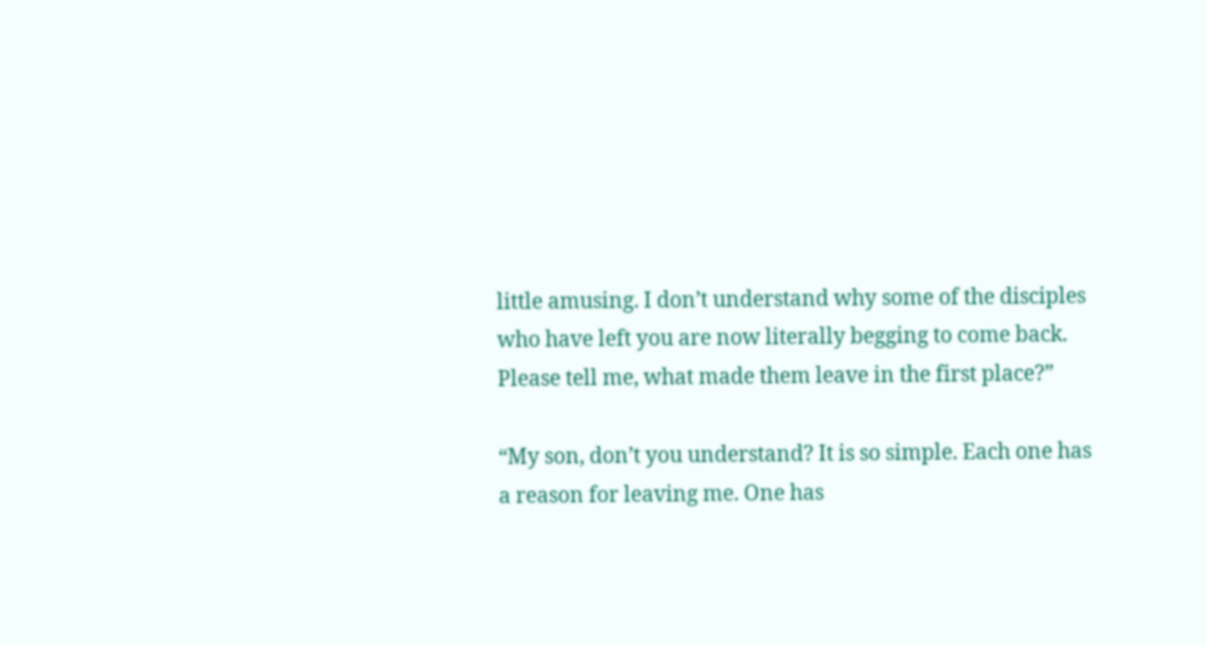little amusing. I don’t understand why some of the disciples who have left you are now literally begging to come back. Please tell me, what made them leave in the first place?”

“My son, don’t you understand? It is so simple. Each one has a reason for leaving me. One has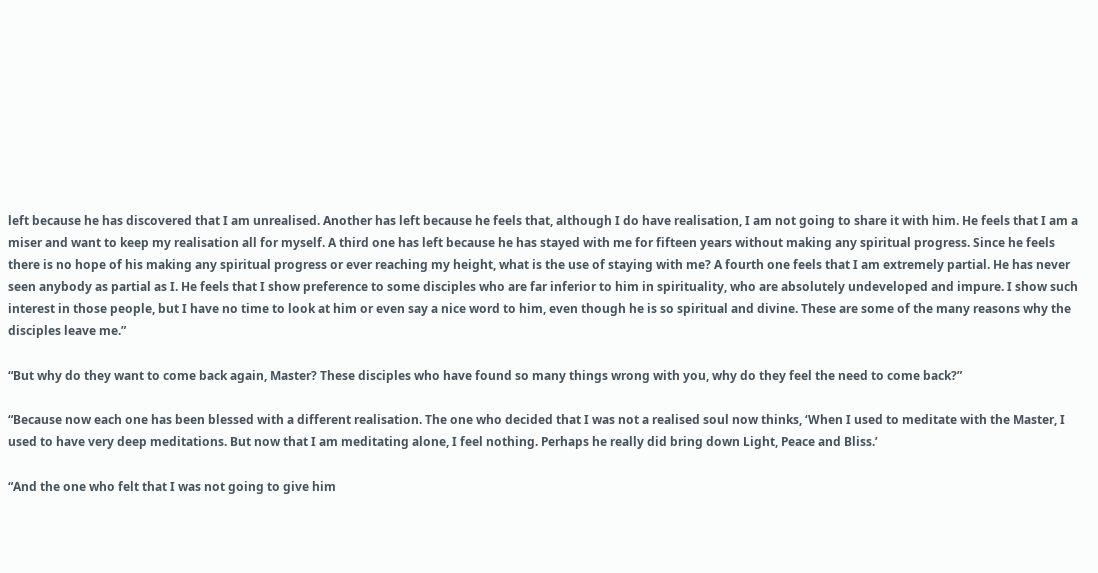left because he has discovered that I am unrealised. Another has left because he feels that, although I do have realisation, I am not going to share it with him. He feels that I am a miser and want to keep my realisation all for myself. A third one has left because he has stayed with me for fifteen years without making any spiritual progress. Since he feels there is no hope of his making any spiritual progress or ever reaching my height, what is the use of staying with me? A fourth one feels that I am extremely partial. He has never seen anybody as partial as I. He feels that I show preference to some disciples who are far inferior to him in spirituality, who are absolutely undeveloped and impure. I show such interest in those people, but I have no time to look at him or even say a nice word to him, even though he is so spiritual and divine. These are some of the many reasons why the disciples leave me.”

“But why do they want to come back again, Master? These disciples who have found so many things wrong with you, why do they feel the need to come back?”

“Because now each one has been blessed with a different realisation. The one who decided that I was not a realised soul now thinks, ‘When I used to meditate with the Master, I used to have very deep meditations. But now that I am meditating alone, I feel nothing. Perhaps he really did bring down Light, Peace and Bliss.’

“And the one who felt that I was not going to give him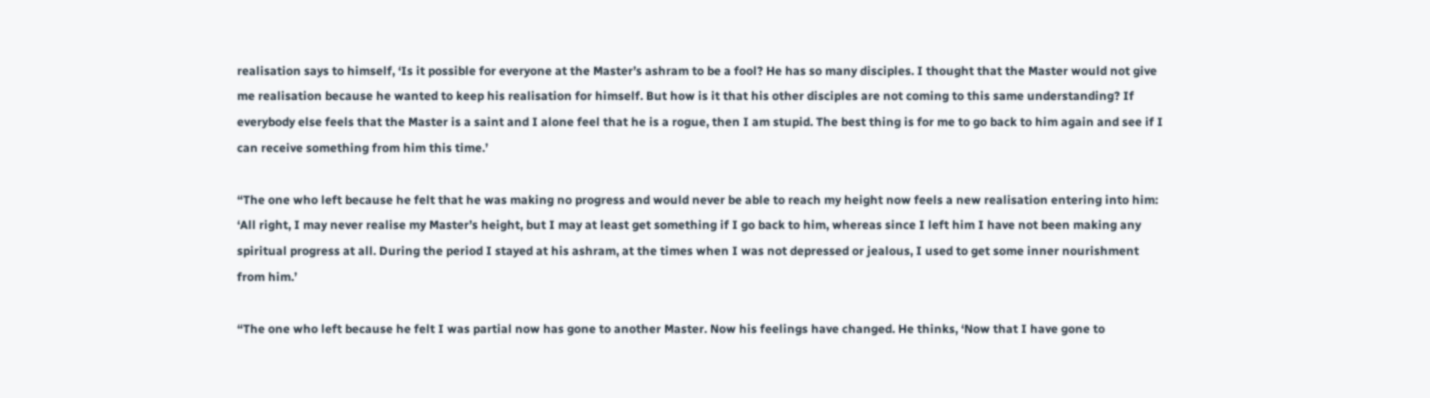realisation says to himself, ‘Is it possible for everyone at the Master’s ashram to be a fool? He has so many disciples. I thought that the Master would not give me realisation because he wanted to keep his realisation for himself. But how is it that his other disciples are not coming to this same understanding? If everybody else feels that the Master is a saint and I alone feel that he is a rogue, then I am stupid. The best thing is for me to go back to him again and see if I can receive something from him this time.’

“The one who left because he felt that he was making no progress and would never be able to reach my height now feels a new realisation entering into him: ‘All right, I may never realise my Master’s height, but I may at least get something if I go back to him, whereas since I left him I have not been making any spiritual progress at all. During the period I stayed at his ashram, at the times when I was not depressed or jealous, I used to get some inner nourishment from him.’

“The one who left because he felt I was partial now has gone to another Master. Now his feelings have changed. He thinks, ‘Now that I have gone to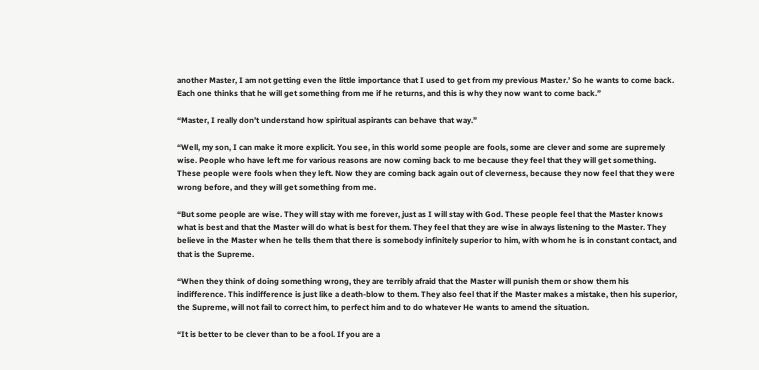another Master, I am not getting even the little importance that I used to get from my previous Master.’ So he wants to come back. Each one thinks that he will get something from me if he returns, and this is why they now want to come back.”

“Master, I really don’t understand how spiritual aspirants can behave that way.”

“Well, my son, I can make it more explicit. You see, in this world some people are fools, some are clever and some are supremely wise. People who have left me for various reasons are now coming back to me because they feel that they will get something. These people were fools when they left. Now they are coming back again out of cleverness, because they now feel that they were wrong before, and they will get something from me.

“But some people are wise. They will stay with me forever, just as I will stay with God. These people feel that the Master knows what is best and that the Master will do what is best for them. They feel that they are wise in always listening to the Master. They believe in the Master when he tells them that there is somebody infinitely superior to him, with whom he is in constant contact, and that is the Supreme.

“When they think of doing something wrong, they are terribly afraid that the Master will punish them or show them his indifference. This indifference is just like a death-blow to them. They also feel that if the Master makes a mistake, then his superior, the Supreme, will not fail to correct him, to perfect him and to do whatever He wants to amend the situation.

“It is better to be clever than to be a fool. If you are a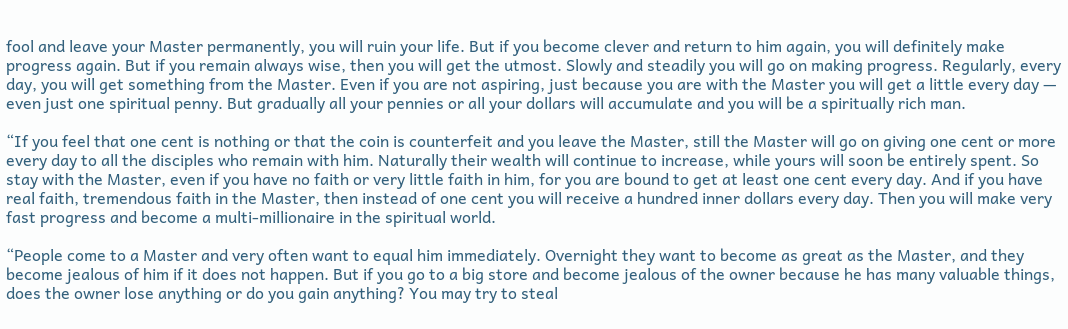fool and leave your Master permanently, you will ruin your life. But if you become clever and return to him again, you will definitely make progress again. But if you remain always wise, then you will get the utmost. Slowly and steadily you will go on making progress. Regularly, every day, you will get something from the Master. Even if you are not aspiring, just because you are with the Master you will get a little every day — even just one spiritual penny. But gradually all your pennies or all your dollars will accumulate and you will be a spiritually rich man.

“If you feel that one cent is nothing or that the coin is counterfeit and you leave the Master, still the Master will go on giving one cent or more every day to all the disciples who remain with him. Naturally their wealth will continue to increase, while yours will soon be entirely spent. So stay with the Master, even if you have no faith or very little faith in him, for you are bound to get at least one cent every day. And if you have real faith, tremendous faith in the Master, then instead of one cent you will receive a hundred inner dollars every day. Then you will make very fast progress and become a multi-millionaire in the spiritual world.

“People come to a Master and very often want to equal him immediately. Overnight they want to become as great as the Master, and they become jealous of him if it does not happen. But if you go to a big store and become jealous of the owner because he has many valuable things, does the owner lose anything or do you gain anything? You may try to steal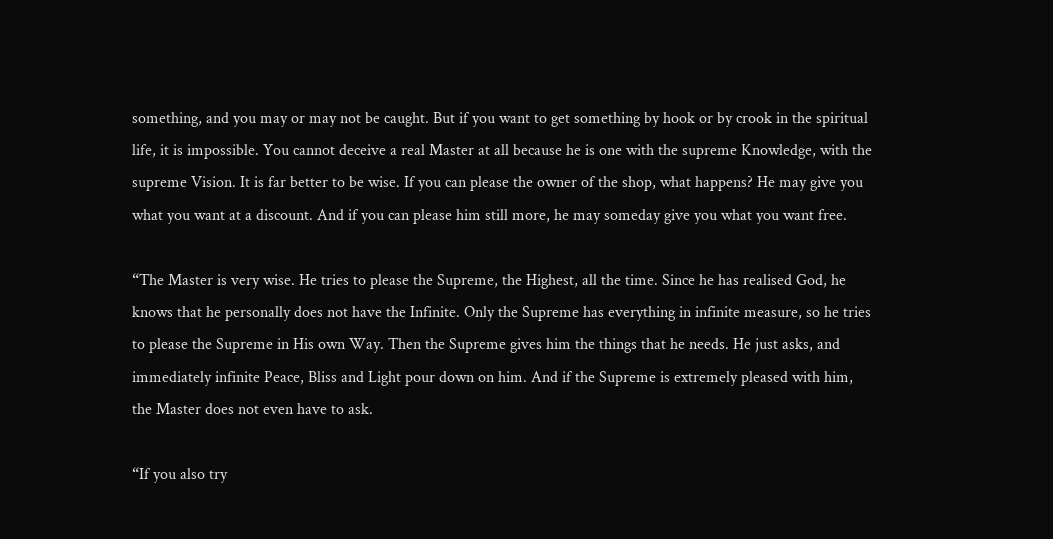something, and you may or may not be caught. But if you want to get something by hook or by crook in the spiritual life, it is impossible. You cannot deceive a real Master at all because he is one with the supreme Knowledge, with the supreme Vision. It is far better to be wise. If you can please the owner of the shop, what happens? He may give you what you want at a discount. And if you can please him still more, he may someday give you what you want free.

“The Master is very wise. He tries to please the Supreme, the Highest, all the time. Since he has realised God, he knows that he personally does not have the Infinite. Only the Supreme has everything in infinite measure, so he tries to please the Supreme in His own Way. Then the Supreme gives him the things that he needs. He just asks, and immediately infinite Peace, Bliss and Light pour down on him. And if the Supreme is extremely pleased with him, the Master does not even have to ask.

“If you also try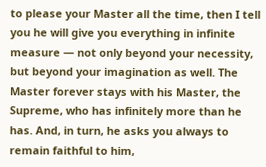to please your Master all the time, then I tell you he will give you everything in infinite measure — not only beyond your necessity, but beyond your imagination as well. The Master forever stays with his Master, the Supreme, who has infinitely more than he has. And, in turn, he asks you always to remain faithful to him,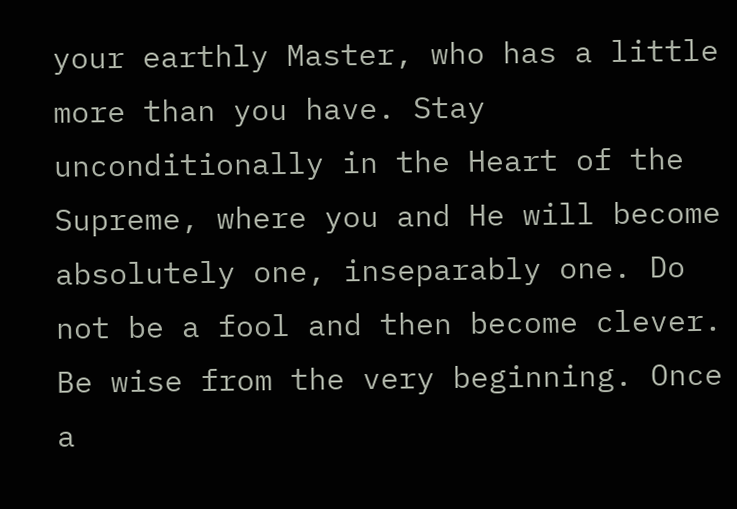your earthly Master, who has a little more than you have. Stay unconditionally in the Heart of the Supreme, where you and He will become absolutely one, inseparably one. Do not be a fool and then become clever. Be wise from the very beginning. Once a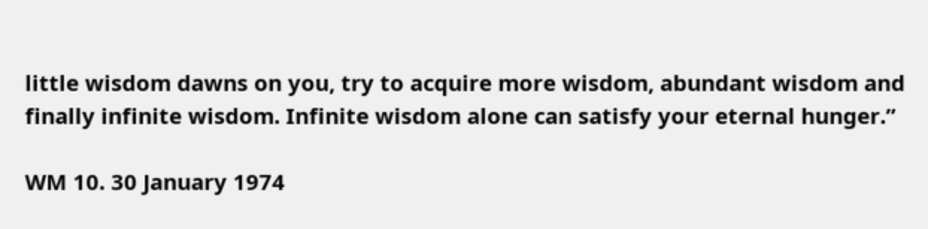little wisdom dawns on you, try to acquire more wisdom, abundant wisdom and finally infinite wisdom. Infinite wisdom alone can satisfy your eternal hunger.”

WM 10. 30 January 1974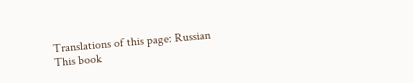Translations of this page: Russian
This book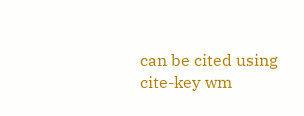can be cited using cite-key wm